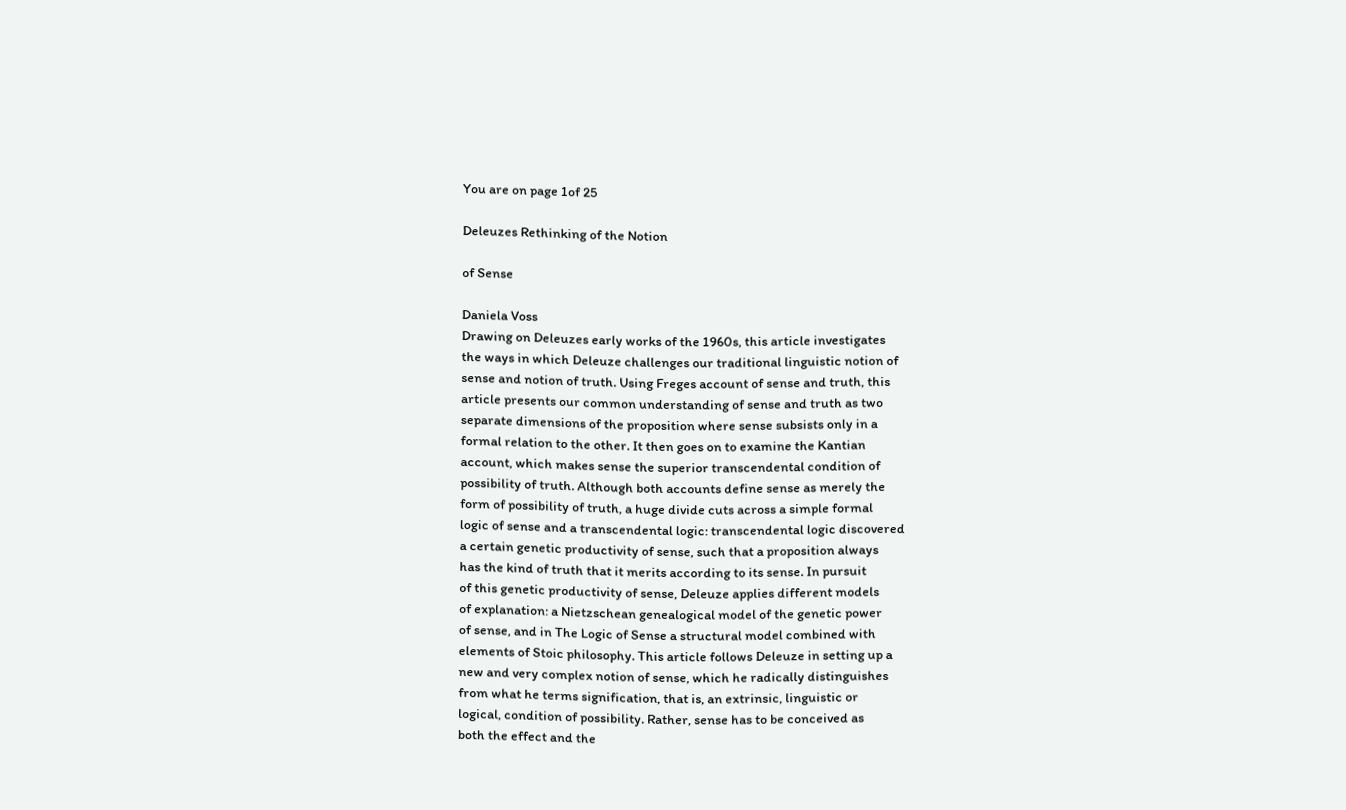You are on page 1of 25

Deleuzes Rethinking of the Notion

of Sense

Daniela Voss
Drawing on Deleuzes early works of the 1960s, this article investigates
the ways in which Deleuze challenges our traditional linguistic notion of
sense and notion of truth. Using Freges account of sense and truth, this
article presents our common understanding of sense and truth as two
separate dimensions of the proposition where sense subsists only in a
formal relation to the other. It then goes on to examine the Kantian
account, which makes sense the superior transcendental condition of
possibility of truth. Although both accounts define sense as merely the
form of possibility of truth, a huge divide cuts across a simple formal
logic of sense and a transcendental logic: transcendental logic discovered
a certain genetic productivity of sense, such that a proposition always
has the kind of truth that it merits according to its sense. In pursuit
of this genetic productivity of sense, Deleuze applies different models
of explanation: a Nietzschean genealogical model of the genetic power
of sense, and in The Logic of Sense a structural model combined with
elements of Stoic philosophy. This article follows Deleuze in setting up a
new and very complex notion of sense, which he radically distinguishes
from what he terms signification, that is, an extrinsic, linguistic or
logical, condition of possibility. Rather, sense has to be conceived as
both the effect and the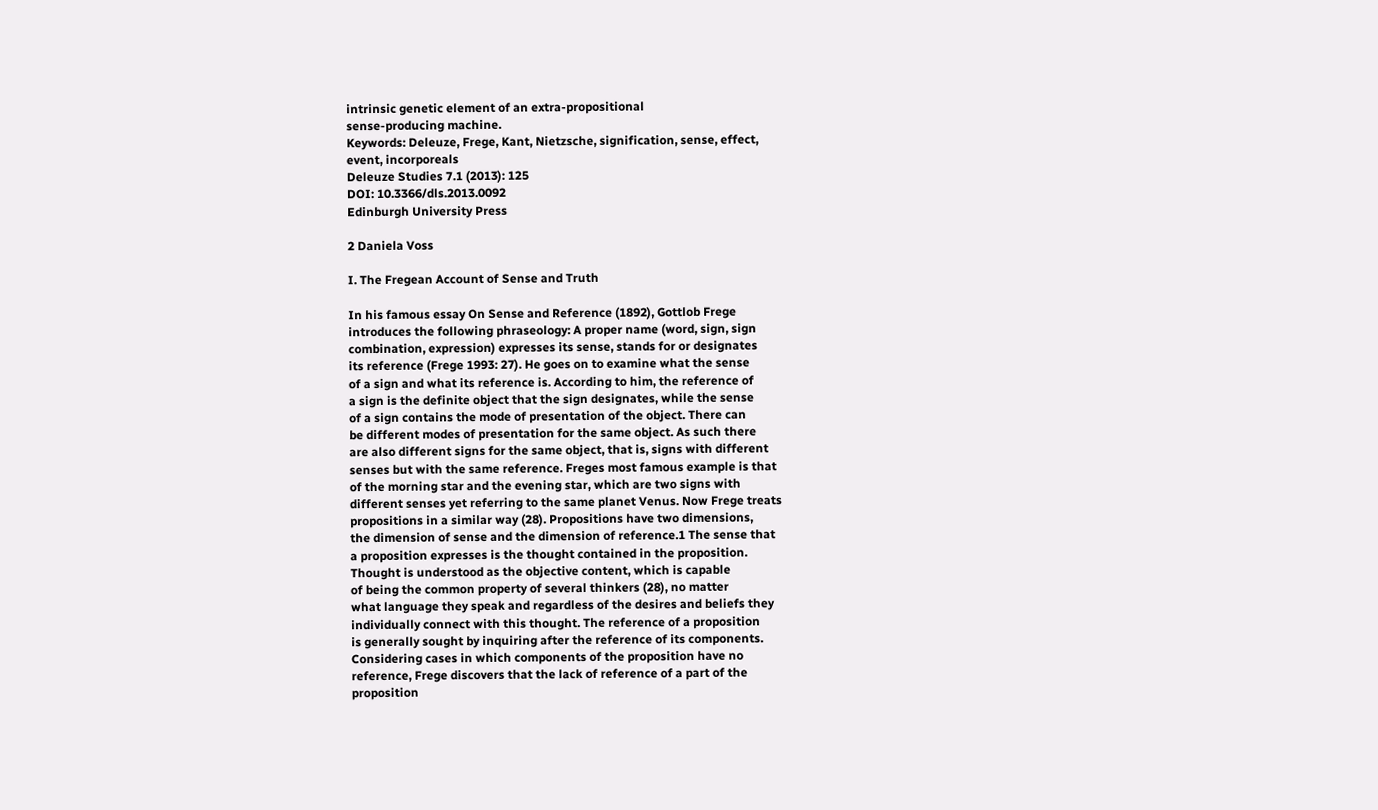intrinsic genetic element of an extra-propositional
sense-producing machine.
Keywords: Deleuze, Frege, Kant, Nietzsche, signification, sense, effect,
event, incorporeals
Deleuze Studies 7.1 (2013): 125
DOI: 10.3366/dls.2013.0092
Edinburgh University Press

2 Daniela Voss

I. The Fregean Account of Sense and Truth

In his famous essay On Sense and Reference (1892), Gottlob Frege
introduces the following phraseology: A proper name (word, sign, sign
combination, expression) expresses its sense, stands for or designates
its reference (Frege 1993: 27). He goes on to examine what the sense
of a sign and what its reference is. According to him, the reference of
a sign is the definite object that the sign designates, while the sense
of a sign contains the mode of presentation of the object. There can
be different modes of presentation for the same object. As such there
are also different signs for the same object, that is, signs with different
senses but with the same reference. Freges most famous example is that
of the morning star and the evening star, which are two signs with
different senses yet referring to the same planet Venus. Now Frege treats
propositions in a similar way (28). Propositions have two dimensions,
the dimension of sense and the dimension of reference.1 The sense that
a proposition expresses is the thought contained in the proposition.
Thought is understood as the objective content, which is capable
of being the common property of several thinkers (28), no matter
what language they speak and regardless of the desires and beliefs they
individually connect with this thought. The reference of a proposition
is generally sought by inquiring after the reference of its components.
Considering cases in which components of the proposition have no
reference, Frege discovers that the lack of reference of a part of the
proposition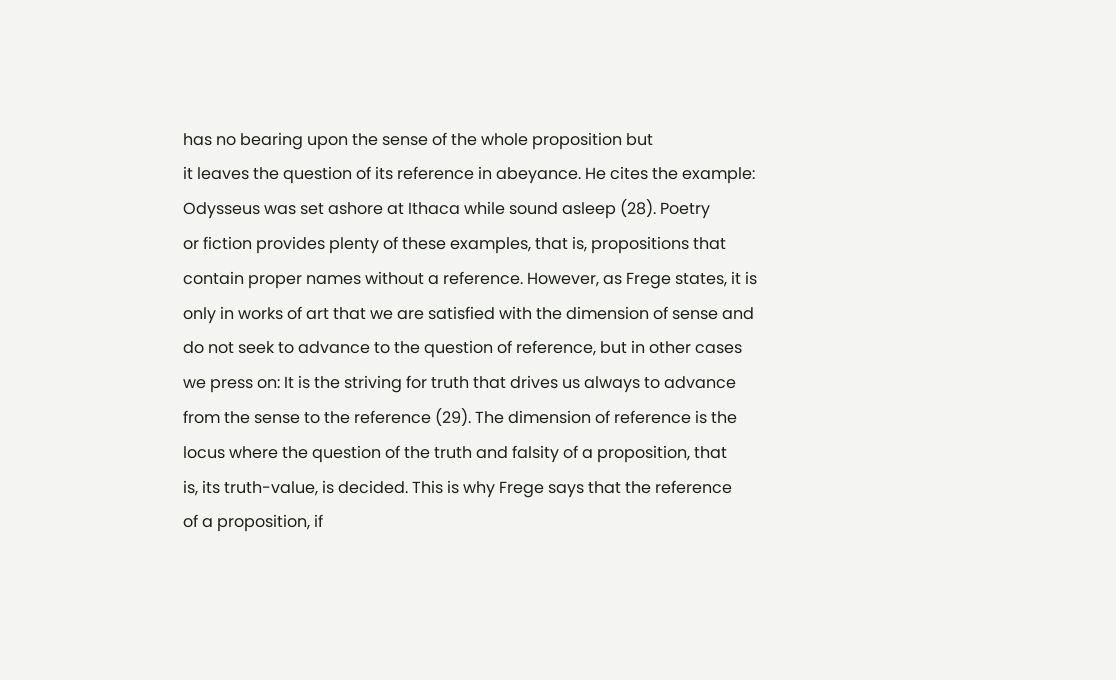has no bearing upon the sense of the whole proposition but
it leaves the question of its reference in abeyance. He cites the example:
Odysseus was set ashore at Ithaca while sound asleep (28). Poetry
or fiction provides plenty of these examples, that is, propositions that
contain proper names without a reference. However, as Frege states, it is
only in works of art that we are satisfied with the dimension of sense and
do not seek to advance to the question of reference, but in other cases
we press on: It is the striving for truth that drives us always to advance
from the sense to the reference (29). The dimension of reference is the
locus where the question of the truth and falsity of a proposition, that
is, its truth-value, is decided. This is why Frege says that the reference
of a proposition, if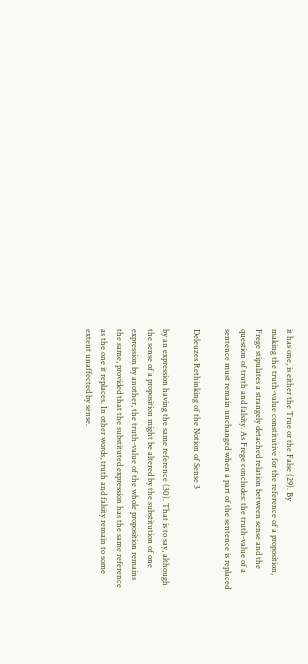it has one, is either the True or the False (29). By
making the truth-value constitutive for the reference of a proposition,
Frege stipulates a strangely detached relation between sense and the
question of truth and falsity. As Frege concludes: the truth-value of a
sentence must remain unchanged when a part of the sentence is replaced

Deleuzes Rethinking of the Notion of Sense 3

by an expression having the same reference (30). That is to say, although
the sense of a proposition might be altered by the substitution of one
expression by another, the truth-value of the whole proposition remains
the same, provided that the substituted expression has the same reference
as the one it replaces. In other words, truth and falsity remain to some
extent unaffected by sense.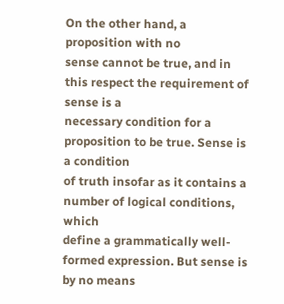On the other hand, a proposition with no
sense cannot be true, and in this respect the requirement of sense is a
necessary condition for a proposition to be true. Sense is a condition
of truth insofar as it contains a number of logical conditions, which
define a grammatically well-formed expression. But sense is by no means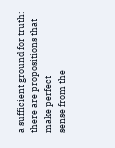a sufficient ground for truth: there are propositions that make perfect
sense from the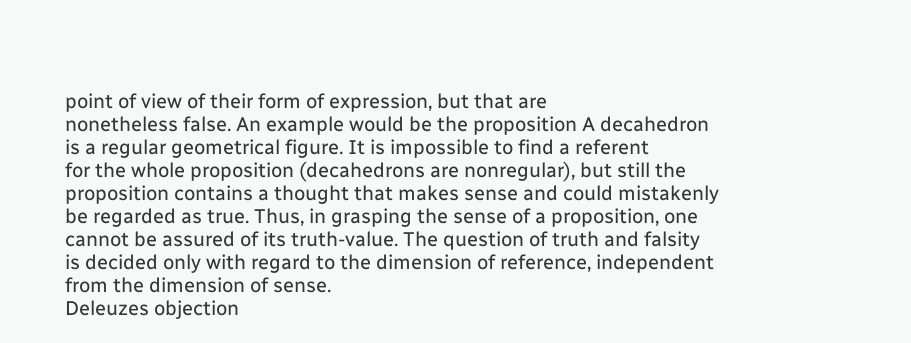point of view of their form of expression, but that are
nonetheless false. An example would be the proposition A decahedron
is a regular geometrical figure. It is impossible to find a referent
for the whole proposition (decahedrons are nonregular), but still the
proposition contains a thought that makes sense and could mistakenly
be regarded as true. Thus, in grasping the sense of a proposition, one
cannot be assured of its truth-value. The question of truth and falsity
is decided only with regard to the dimension of reference, independent
from the dimension of sense.
Deleuzes objection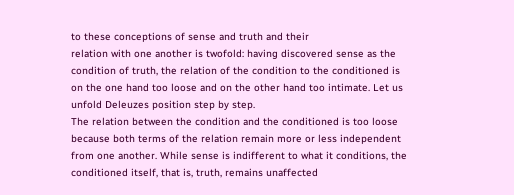to these conceptions of sense and truth and their
relation with one another is twofold: having discovered sense as the
condition of truth, the relation of the condition to the conditioned is
on the one hand too loose and on the other hand too intimate. Let us
unfold Deleuzes position step by step.
The relation between the condition and the conditioned is too loose
because both terms of the relation remain more or less independent
from one another. While sense is indifferent to what it conditions, the
conditioned itself, that is, truth, remains unaffected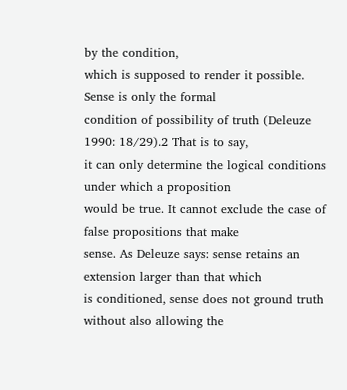by the condition,
which is supposed to render it possible. Sense is only the formal
condition of possibility of truth (Deleuze 1990: 18/29).2 That is to say,
it can only determine the logical conditions under which a proposition
would be true. It cannot exclude the case of false propositions that make
sense. As Deleuze says: sense retains an extension larger than that which
is conditioned, sense does not ground truth without also allowing the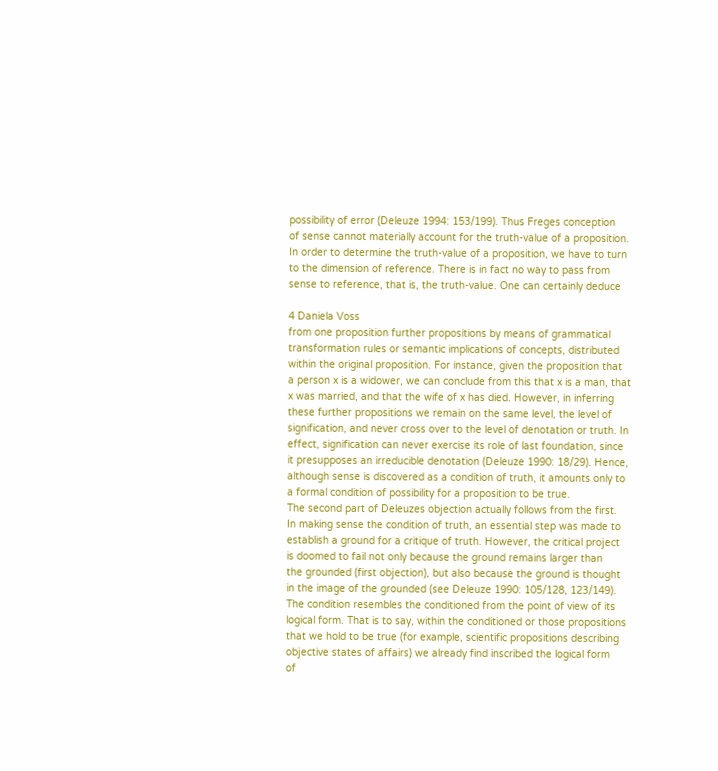possibility of error (Deleuze 1994: 153/199). Thus Freges conception
of sense cannot materially account for the truth-value of a proposition.
In order to determine the truth-value of a proposition, we have to turn
to the dimension of reference. There is in fact no way to pass from
sense to reference, that is, the truth-value. One can certainly deduce

4 Daniela Voss
from one proposition further propositions by means of grammatical
transformation rules or semantic implications of concepts, distributed
within the original proposition. For instance, given the proposition that
a person x is a widower, we can conclude from this that x is a man, that
x was married, and that the wife of x has died. However, in inferring
these further propositions we remain on the same level, the level of
signification, and never cross over to the level of denotation or truth. In
effect, signification can never exercise its role of last foundation, since
it presupposes an irreducible denotation (Deleuze 1990: 18/29). Hence,
although sense is discovered as a condition of truth, it amounts only to
a formal condition of possibility for a proposition to be true.
The second part of Deleuzes objection actually follows from the first.
In making sense the condition of truth, an essential step was made to
establish a ground for a critique of truth. However, the critical project
is doomed to fail not only because the ground remains larger than
the grounded (first objection), but also because the ground is thought
in the image of the grounded (see Deleuze 1990: 105/128, 123/149).
The condition resembles the conditioned from the point of view of its
logical form. That is to say, within the conditioned or those propositions
that we hold to be true (for example, scientific propositions describing
objective states of affairs) we already find inscribed the logical form
of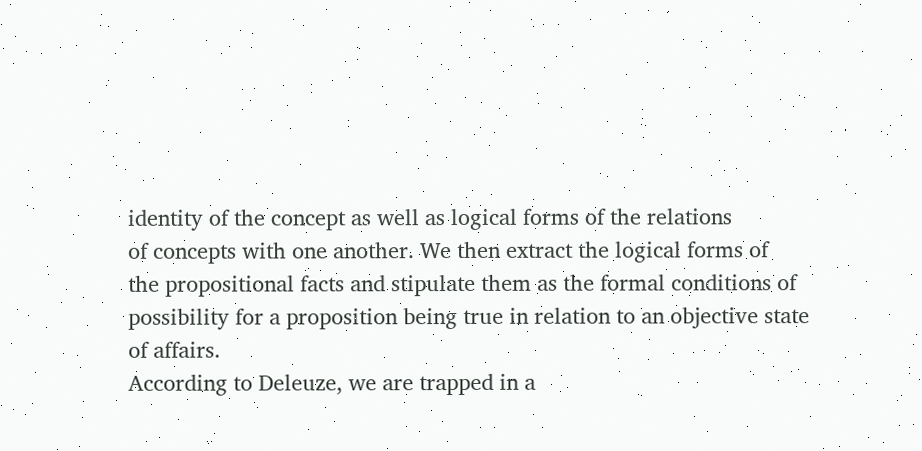identity of the concept as well as logical forms of the relations
of concepts with one another. We then extract the logical forms of
the propositional facts and stipulate them as the formal conditions of
possibility for a proposition being true in relation to an objective state
of affairs.
According to Deleuze, we are trapped in a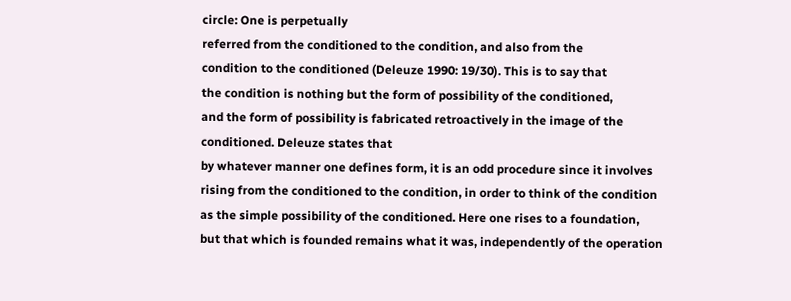circle: One is perpetually
referred from the conditioned to the condition, and also from the
condition to the conditioned (Deleuze 1990: 19/30). This is to say that
the condition is nothing but the form of possibility of the conditioned,
and the form of possibility is fabricated retroactively in the image of the
conditioned. Deleuze states that
by whatever manner one defines form, it is an odd procedure since it involves
rising from the conditioned to the condition, in order to think of the condition
as the simple possibility of the conditioned. Here one rises to a foundation,
but that which is founded remains what it was, independently of the operation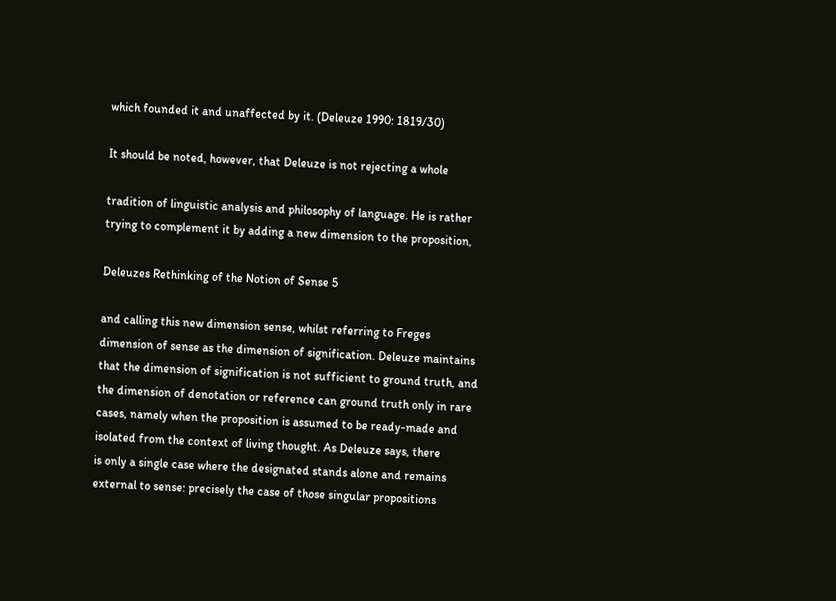which founded it and unaffected by it. (Deleuze 1990: 1819/30)

It should be noted, however, that Deleuze is not rejecting a whole

tradition of linguistic analysis and philosophy of language. He is rather
trying to complement it by adding a new dimension to the proposition,

Deleuzes Rethinking of the Notion of Sense 5

and calling this new dimension sense, whilst referring to Freges
dimension of sense as the dimension of signification. Deleuze maintains
that the dimension of signification is not sufficient to ground truth, and
the dimension of denotation or reference can ground truth only in rare
cases, namely when the proposition is assumed to be ready-made and
isolated from the context of living thought. As Deleuze says, there
is only a single case where the designated stands alone and remains
external to sense: precisely the case of those singular propositions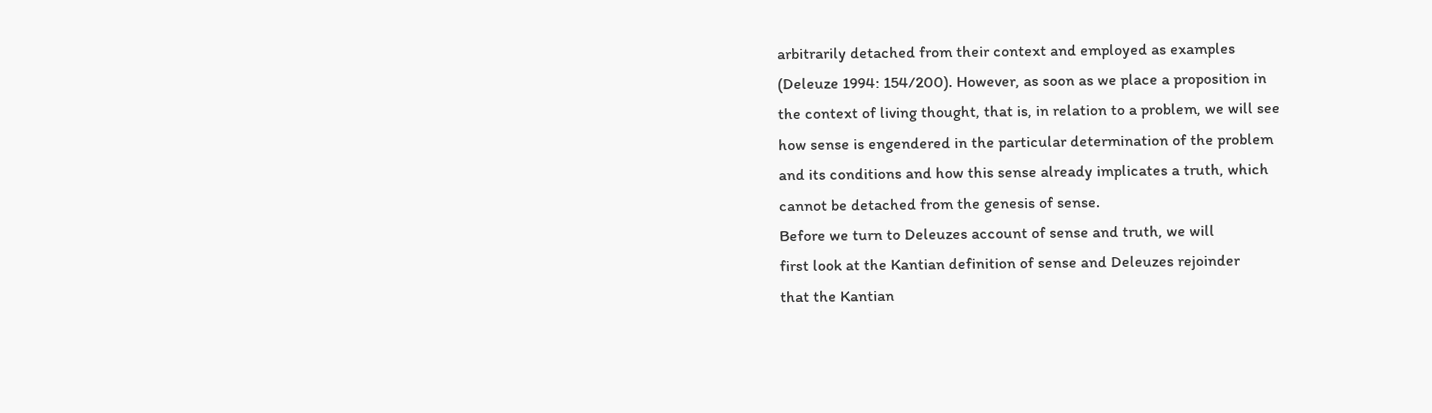arbitrarily detached from their context and employed as examples
(Deleuze 1994: 154/200). However, as soon as we place a proposition in
the context of living thought, that is, in relation to a problem, we will see
how sense is engendered in the particular determination of the problem
and its conditions and how this sense already implicates a truth, which
cannot be detached from the genesis of sense.
Before we turn to Deleuzes account of sense and truth, we will
first look at the Kantian definition of sense and Deleuzes rejoinder
that the Kantian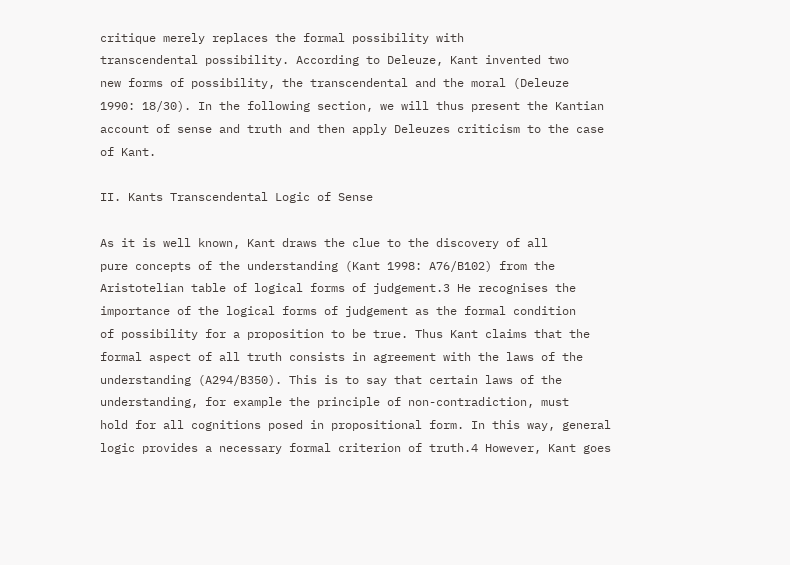critique merely replaces the formal possibility with
transcendental possibility. According to Deleuze, Kant invented two
new forms of possibility, the transcendental and the moral (Deleuze
1990: 18/30). In the following section, we will thus present the Kantian
account of sense and truth and then apply Deleuzes criticism to the case
of Kant.

II. Kants Transcendental Logic of Sense

As it is well known, Kant draws the clue to the discovery of all
pure concepts of the understanding (Kant 1998: A76/B102) from the
Aristotelian table of logical forms of judgement.3 He recognises the
importance of the logical forms of judgement as the formal condition
of possibility for a proposition to be true. Thus Kant claims that the
formal aspect of all truth consists in agreement with the laws of the
understanding (A294/B350). This is to say that certain laws of the
understanding, for example the principle of non-contradiction, must
hold for all cognitions posed in propositional form. In this way, general
logic provides a necessary formal criterion of truth.4 However, Kant goes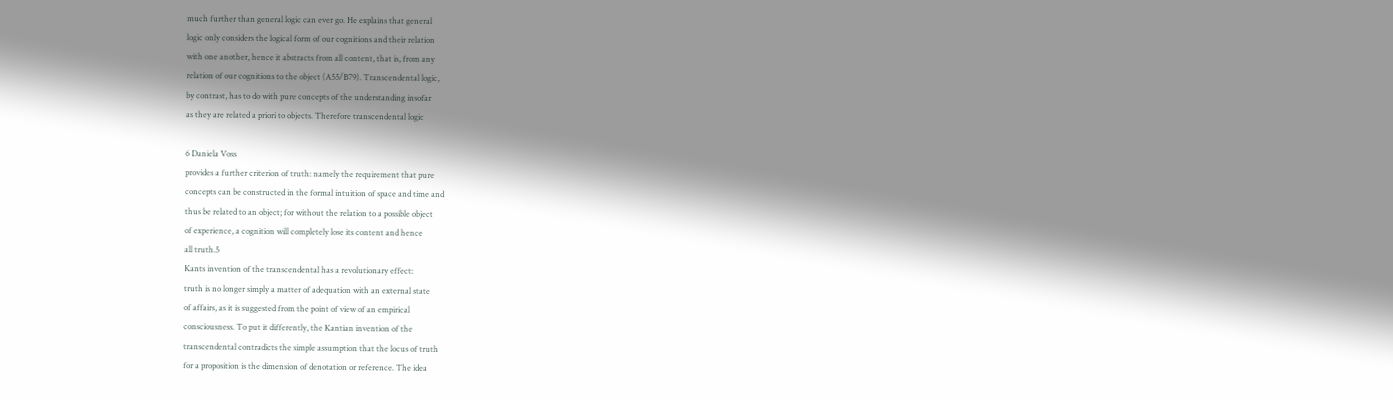much further than general logic can ever go. He explains that general
logic only considers the logical form of our cognitions and their relation
with one another, hence it abstracts from all content, that is, from any
relation of our cognitions to the object (A55/B79). Transcendental logic,
by contrast, has to do with pure concepts of the understanding insofar
as they are related a priori to objects. Therefore transcendental logic

6 Daniela Voss
provides a further criterion of truth: namely the requirement that pure
concepts can be constructed in the formal intuition of space and time and
thus be related to an object; for without the relation to a possible object
of experience, a cognition will completely lose its content and hence
all truth.5
Kants invention of the transcendental has a revolutionary effect:
truth is no longer simply a matter of adequation with an external state
of affairs, as it is suggested from the point of view of an empirical
consciousness. To put it differently, the Kantian invention of the
transcendental contradicts the simple assumption that the locus of truth
for a proposition is the dimension of denotation or reference. The idea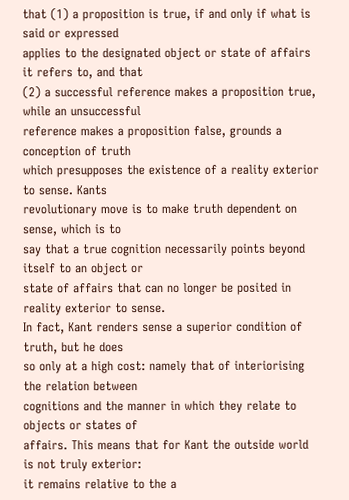that (1) a proposition is true, if and only if what is said or expressed
applies to the designated object or state of affairs it refers to, and that
(2) a successful reference makes a proposition true, while an unsuccessful
reference makes a proposition false, grounds a conception of truth
which presupposes the existence of a reality exterior to sense. Kants
revolutionary move is to make truth dependent on sense, which is to
say that a true cognition necessarily points beyond itself to an object or
state of affairs that can no longer be posited in reality exterior to sense.
In fact, Kant renders sense a superior condition of truth, but he does
so only at a high cost: namely that of interiorising the relation between
cognitions and the manner in which they relate to objects or states of
affairs. This means that for Kant the outside world is not truly exterior:
it remains relative to the a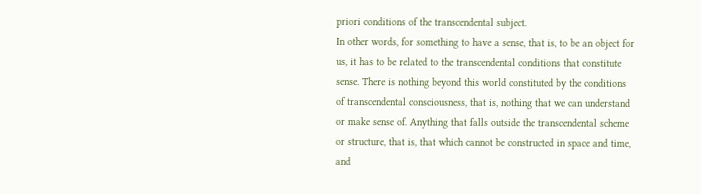priori conditions of the transcendental subject.
In other words, for something to have a sense, that is, to be an object for
us, it has to be related to the transcendental conditions that constitute
sense. There is nothing beyond this world constituted by the conditions
of transcendental consciousness, that is, nothing that we can understand
or make sense of. Anything that falls outside the transcendental scheme
or structure, that is, that which cannot be constructed in space and time,
and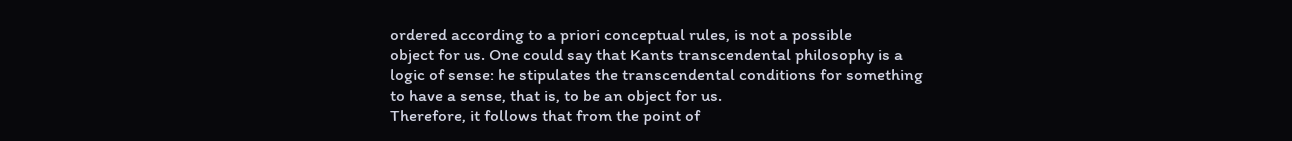ordered according to a priori conceptual rules, is not a possible
object for us. One could say that Kants transcendental philosophy is a
logic of sense: he stipulates the transcendental conditions for something
to have a sense, that is, to be an object for us.
Therefore, it follows that from the point of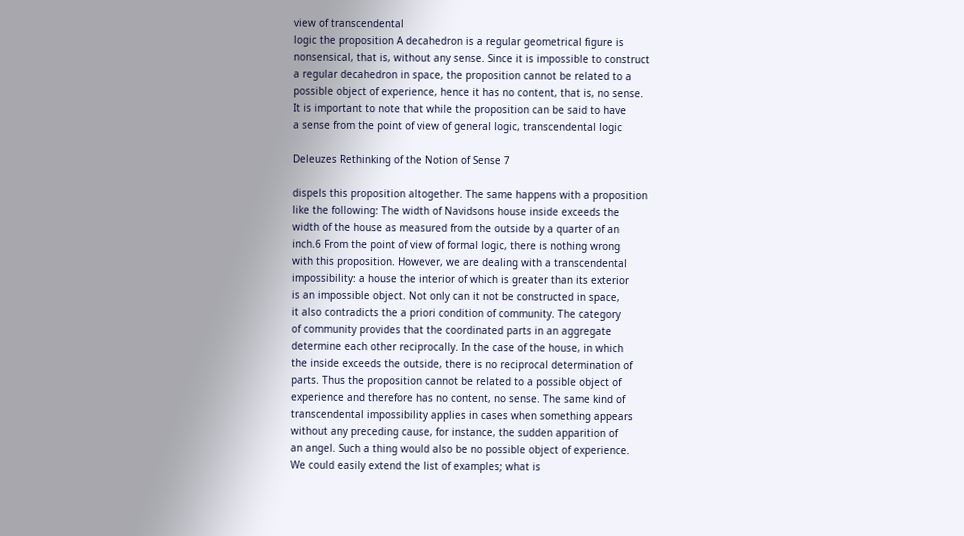view of transcendental
logic the proposition A decahedron is a regular geometrical figure is
nonsensical, that is, without any sense. Since it is impossible to construct
a regular decahedron in space, the proposition cannot be related to a
possible object of experience, hence it has no content, that is, no sense.
It is important to note that while the proposition can be said to have
a sense from the point of view of general logic, transcendental logic

Deleuzes Rethinking of the Notion of Sense 7

dispels this proposition altogether. The same happens with a proposition
like the following: The width of Navidsons house inside exceeds the
width of the house as measured from the outside by a quarter of an
inch.6 From the point of view of formal logic, there is nothing wrong
with this proposition. However, we are dealing with a transcendental
impossibility: a house the interior of which is greater than its exterior
is an impossible object. Not only can it not be constructed in space,
it also contradicts the a priori condition of community. The category
of community provides that the coordinated parts in an aggregate
determine each other reciprocally. In the case of the house, in which
the inside exceeds the outside, there is no reciprocal determination of
parts. Thus the proposition cannot be related to a possible object of
experience and therefore has no content, no sense. The same kind of
transcendental impossibility applies in cases when something appears
without any preceding cause, for instance, the sudden apparition of
an angel. Such a thing would also be no possible object of experience.
We could easily extend the list of examples; what is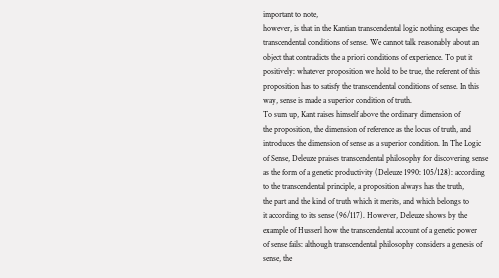important to note,
however, is that in the Kantian transcendental logic nothing escapes the
transcendental conditions of sense. We cannot talk reasonably about an
object that contradicts the a priori conditions of experience. To put it
positively: whatever proposition we hold to be true, the referent of this
proposition has to satisfy the transcendental conditions of sense. In this
way, sense is made a superior condition of truth.
To sum up, Kant raises himself above the ordinary dimension of
the proposition, the dimension of reference as the locus of truth, and
introduces the dimension of sense as a superior condition. In The Logic
of Sense, Deleuze praises transcendental philosophy for discovering sense
as the form of a genetic productivity (Deleuze 1990: 105/128): according
to the transcendental principle, a proposition always has the truth,
the part and the kind of truth which it merits, and which belongs to
it according to its sense (96/117). However, Deleuze shows by the
example of Husserl how the transcendental account of a genetic power
of sense fails: although transcendental philosophy considers a genesis of
sense, the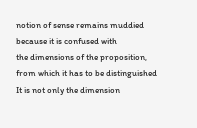notion of sense remains muddied because it is confused with
the dimensions of the proposition, from which it has to be distinguished
It is not only the dimension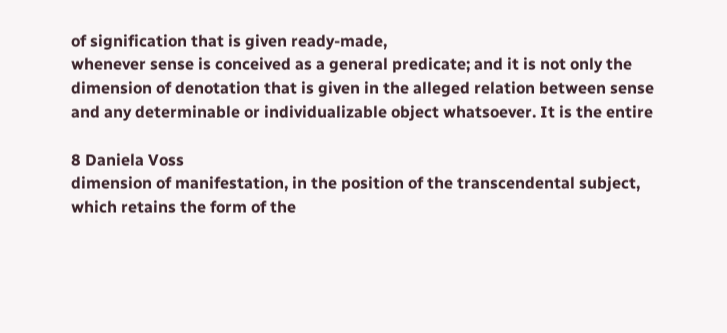of signification that is given ready-made,
whenever sense is conceived as a general predicate; and it is not only the
dimension of denotation that is given in the alleged relation between sense
and any determinable or individualizable object whatsoever. It is the entire

8 Daniela Voss
dimension of manifestation, in the position of the transcendental subject,
which retains the form of the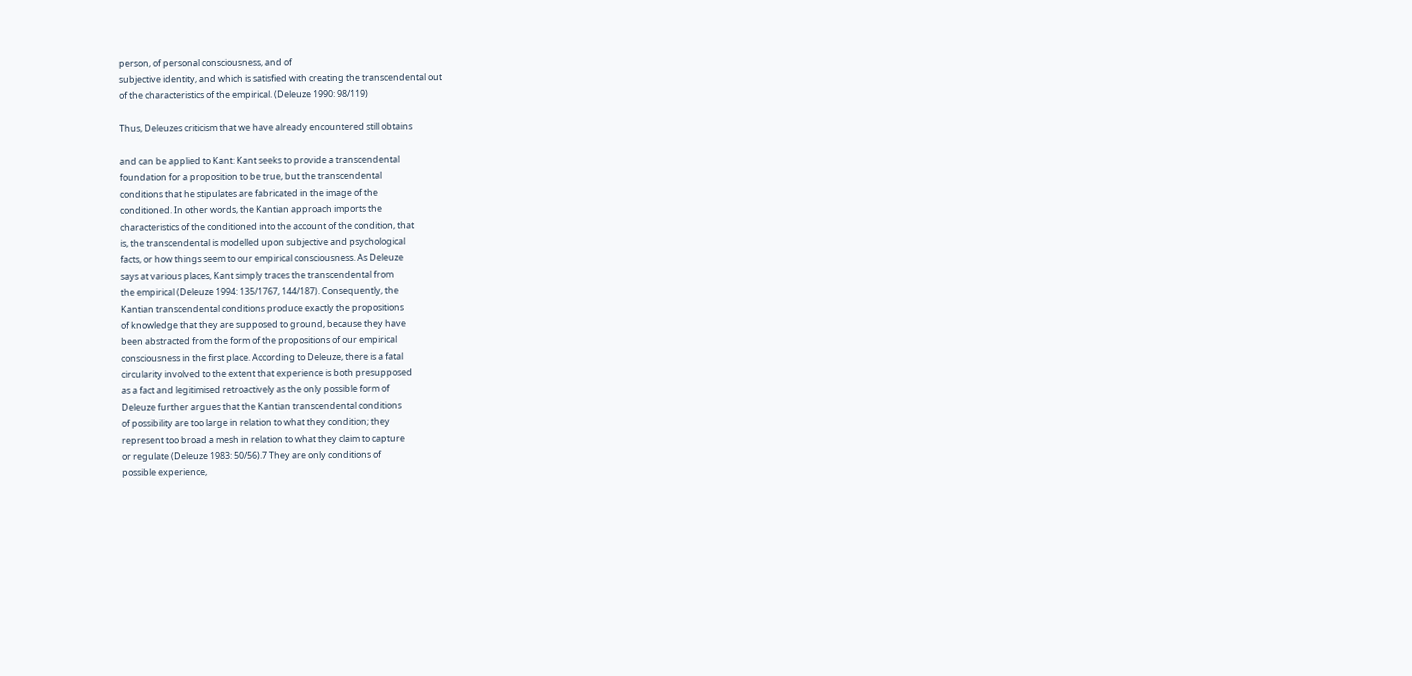person, of personal consciousness, and of
subjective identity, and which is satisfied with creating the transcendental out
of the characteristics of the empirical. (Deleuze 1990: 98/119)

Thus, Deleuzes criticism that we have already encountered still obtains

and can be applied to Kant: Kant seeks to provide a transcendental
foundation for a proposition to be true, but the transcendental
conditions that he stipulates are fabricated in the image of the
conditioned. In other words, the Kantian approach imports the
characteristics of the conditioned into the account of the condition, that
is, the transcendental is modelled upon subjective and psychological
facts, or how things seem to our empirical consciousness. As Deleuze
says at various places, Kant simply traces the transcendental from
the empirical (Deleuze 1994: 135/1767, 144/187). Consequently, the
Kantian transcendental conditions produce exactly the propositions
of knowledge that they are supposed to ground, because they have
been abstracted from the form of the propositions of our empirical
consciousness in the first place. According to Deleuze, there is a fatal
circularity involved to the extent that experience is both presupposed
as a fact and legitimised retroactively as the only possible form of
Deleuze further argues that the Kantian transcendental conditions
of possibility are too large in relation to what they condition; they
represent too broad a mesh in relation to what they claim to capture
or regulate (Deleuze 1983: 50/56).7 They are only conditions of
possible experience,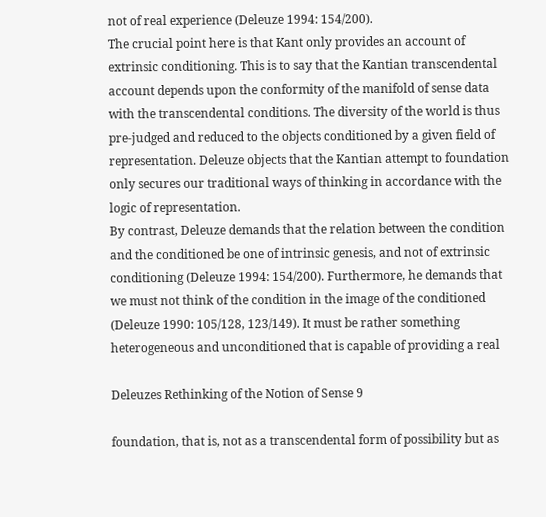not of real experience (Deleuze 1994: 154/200).
The crucial point here is that Kant only provides an account of
extrinsic conditioning. This is to say that the Kantian transcendental
account depends upon the conformity of the manifold of sense data
with the transcendental conditions. The diversity of the world is thus
pre-judged and reduced to the objects conditioned by a given field of
representation. Deleuze objects that the Kantian attempt to foundation
only secures our traditional ways of thinking in accordance with the
logic of representation.
By contrast, Deleuze demands that the relation between the condition
and the conditioned be one of intrinsic genesis, and not of extrinsic
conditioning (Deleuze 1994: 154/200). Furthermore, he demands that
we must not think of the condition in the image of the conditioned
(Deleuze 1990: 105/128, 123/149). It must be rather something
heterogeneous and unconditioned that is capable of providing a real

Deleuzes Rethinking of the Notion of Sense 9

foundation, that is, not as a transcendental form of possibility but as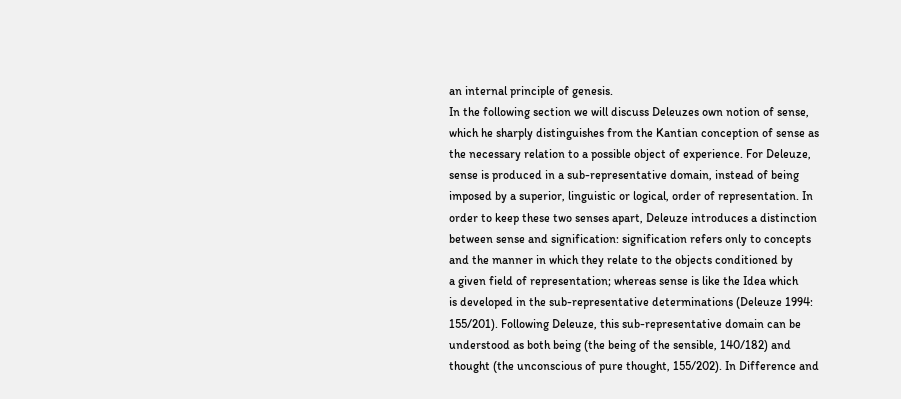an internal principle of genesis.
In the following section we will discuss Deleuzes own notion of sense,
which he sharply distinguishes from the Kantian conception of sense as
the necessary relation to a possible object of experience. For Deleuze,
sense is produced in a sub-representative domain, instead of being
imposed by a superior, linguistic or logical, order of representation. In
order to keep these two senses apart, Deleuze introduces a distinction
between sense and signification: signification refers only to concepts
and the manner in which they relate to the objects conditioned by
a given field of representation; whereas sense is like the Idea which
is developed in the sub-representative determinations (Deleuze 1994:
155/201). Following Deleuze, this sub-representative domain can be
understood as both being (the being of the sensible, 140/182) and
thought (the unconscious of pure thought, 155/202). In Difference and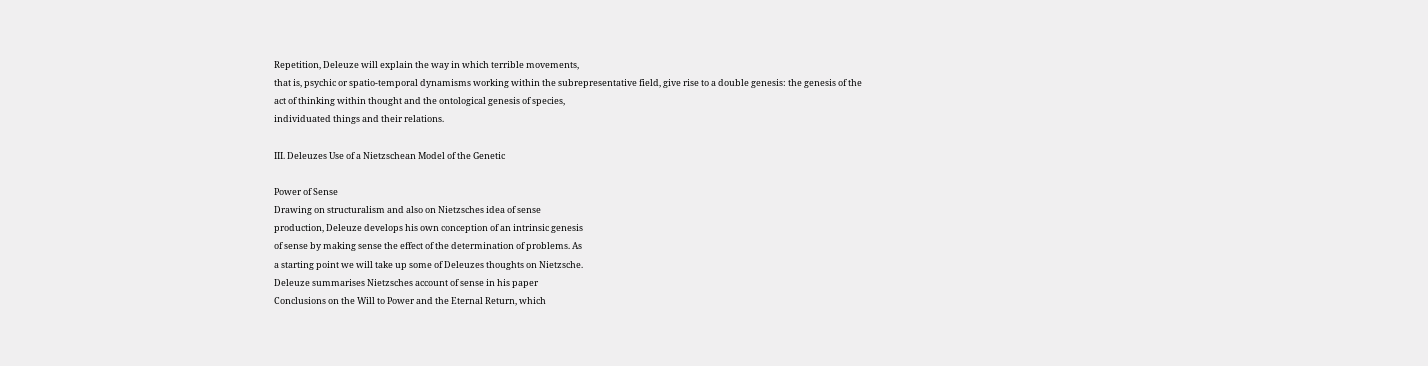Repetition, Deleuze will explain the way in which terrible movements,
that is, psychic or spatio-temporal dynamisms working within the subrepresentative field, give rise to a double genesis: the genesis of the
act of thinking within thought and the ontological genesis of species,
individuated things and their relations.

III. Deleuzes Use of a Nietzschean Model of the Genetic

Power of Sense
Drawing on structuralism and also on Nietzsches idea of sense
production, Deleuze develops his own conception of an intrinsic genesis
of sense by making sense the effect of the determination of problems. As
a starting point we will take up some of Deleuzes thoughts on Nietzsche.
Deleuze summarises Nietzsches account of sense in his paper
Conclusions on the Will to Power and the Eternal Return, which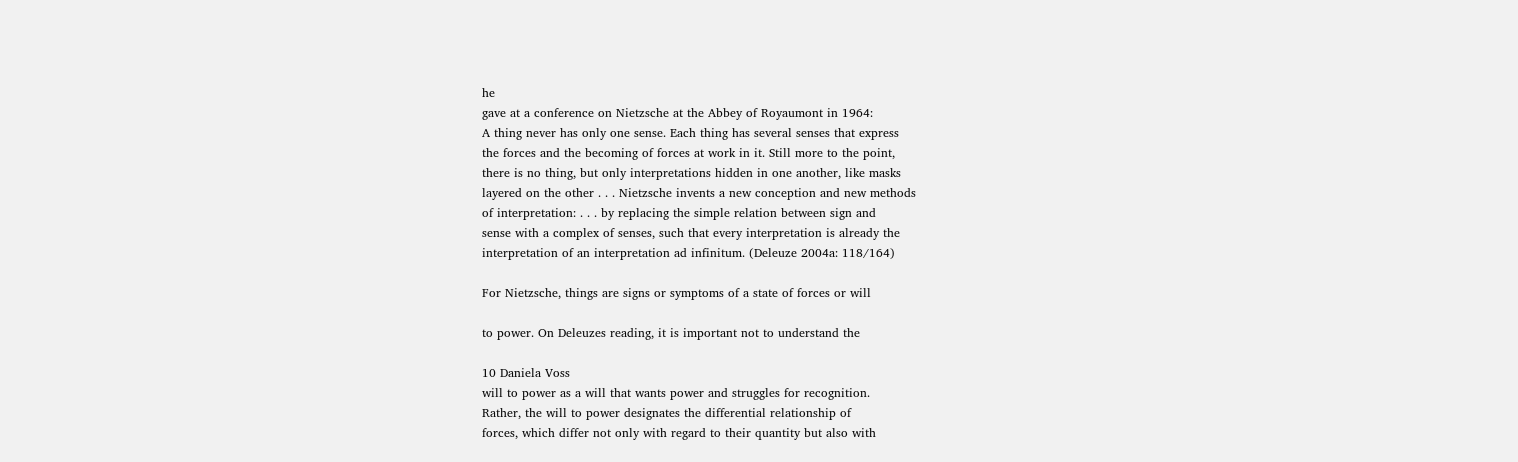he
gave at a conference on Nietzsche at the Abbey of Royaumont in 1964:
A thing never has only one sense. Each thing has several senses that express
the forces and the becoming of forces at work in it. Still more to the point,
there is no thing, but only interpretations hidden in one another, like masks
layered on the other . . . Nietzsche invents a new conception and new methods
of interpretation: . . . by replacing the simple relation between sign and
sense with a complex of senses, such that every interpretation is already the
interpretation of an interpretation ad infinitum. (Deleuze 2004a: 118/164)

For Nietzsche, things are signs or symptoms of a state of forces or will

to power. On Deleuzes reading, it is important not to understand the

10 Daniela Voss
will to power as a will that wants power and struggles for recognition.
Rather, the will to power designates the differential relationship of
forces, which differ not only with regard to their quantity but also with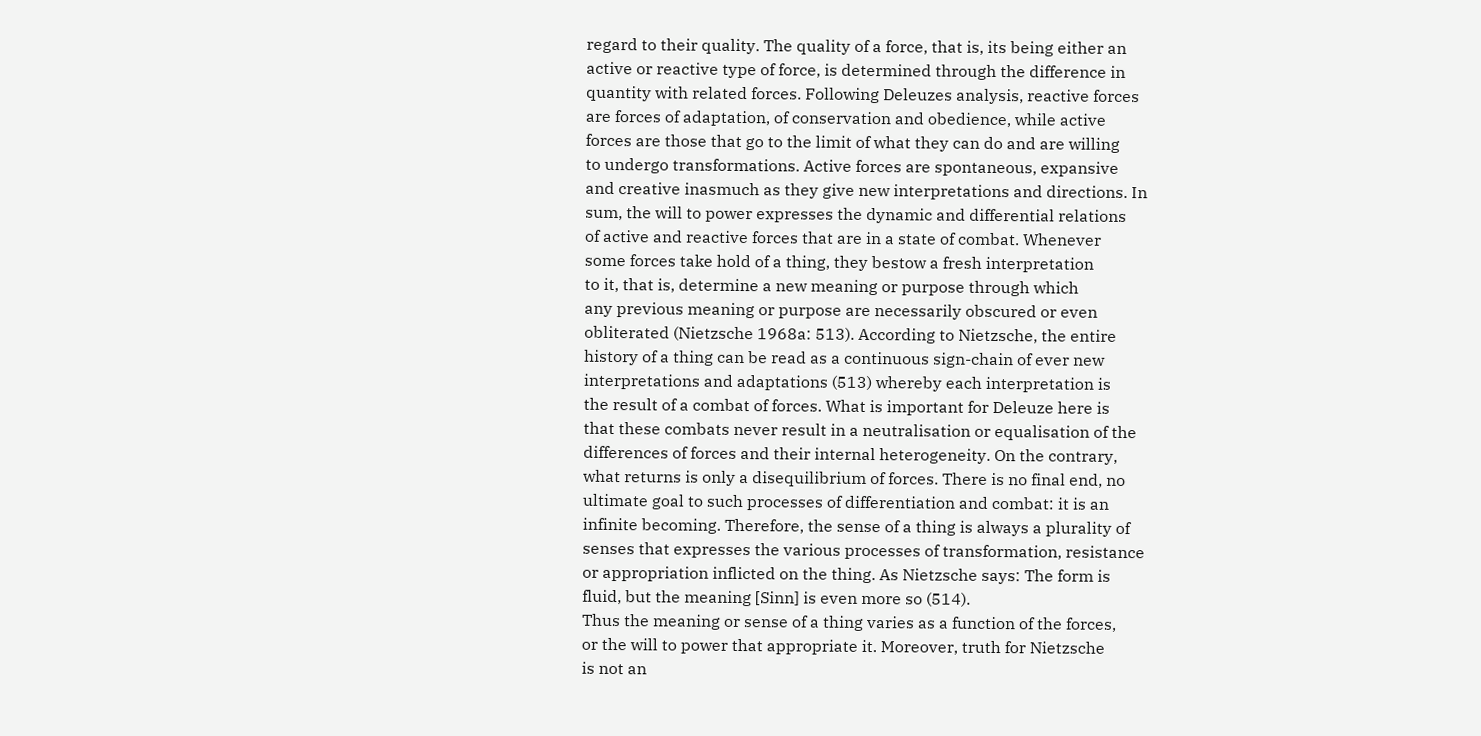regard to their quality. The quality of a force, that is, its being either an
active or reactive type of force, is determined through the difference in
quantity with related forces. Following Deleuzes analysis, reactive forces
are forces of adaptation, of conservation and obedience, while active
forces are those that go to the limit of what they can do and are willing
to undergo transformations. Active forces are spontaneous, expansive
and creative inasmuch as they give new interpretations and directions. In
sum, the will to power expresses the dynamic and differential relations
of active and reactive forces that are in a state of combat. Whenever
some forces take hold of a thing, they bestow a fresh interpretation
to it, that is, determine a new meaning or purpose through which
any previous meaning or purpose are necessarily obscured or even
obliterated (Nietzsche 1968a: 513). According to Nietzsche, the entire
history of a thing can be read as a continuous sign-chain of ever new
interpretations and adaptations (513) whereby each interpretation is
the result of a combat of forces. What is important for Deleuze here is
that these combats never result in a neutralisation or equalisation of the
differences of forces and their internal heterogeneity. On the contrary,
what returns is only a disequilibrium of forces. There is no final end, no
ultimate goal to such processes of differentiation and combat: it is an
infinite becoming. Therefore, the sense of a thing is always a plurality of
senses that expresses the various processes of transformation, resistance
or appropriation inflicted on the thing. As Nietzsche says: The form is
fluid, but the meaning [Sinn] is even more so (514).
Thus the meaning or sense of a thing varies as a function of the forces,
or the will to power that appropriate it. Moreover, truth for Nietzsche
is not an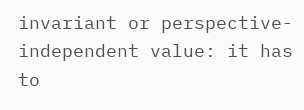invariant or perspective-independent value: it has to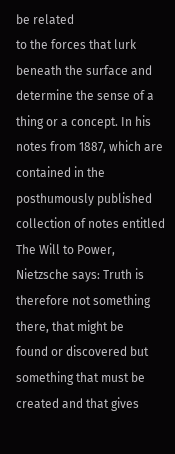be related
to the forces that lurk beneath the surface and determine the sense of a
thing or a concept. In his notes from 1887, which are contained in the
posthumously published collection of notes entitled The Will to Power,
Nietzsche says: Truth is therefore not something there, that might be
found or discovered but something that must be created and that gives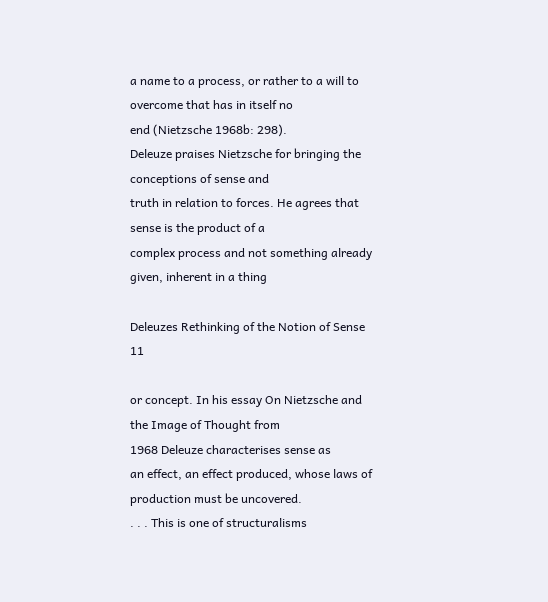a name to a process, or rather to a will to overcome that has in itself no
end (Nietzsche 1968b: 298).
Deleuze praises Nietzsche for bringing the conceptions of sense and
truth in relation to forces. He agrees that sense is the product of a
complex process and not something already given, inherent in a thing

Deleuzes Rethinking of the Notion of Sense 11

or concept. In his essay On Nietzsche and the Image of Thought from
1968 Deleuze characterises sense as
an effect, an effect produced, whose laws of production must be uncovered.
. . . This is one of structuralisms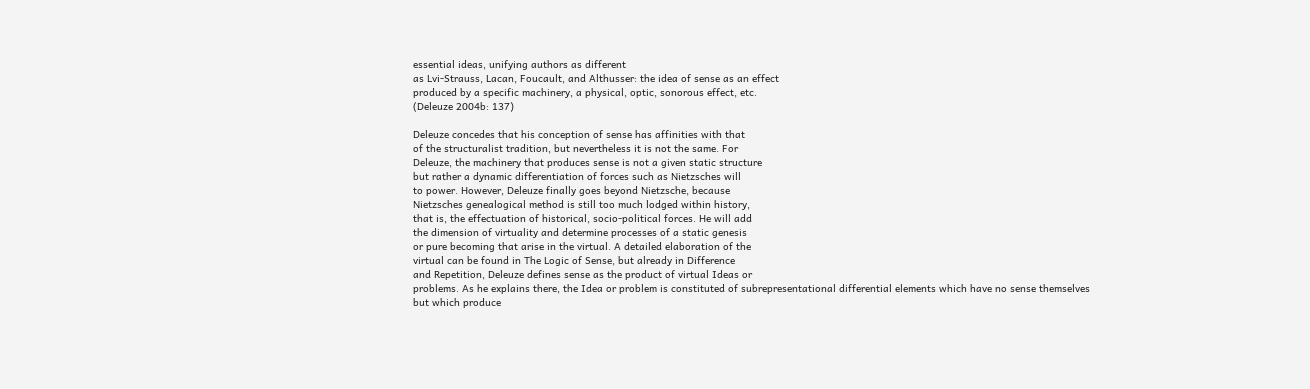essential ideas, unifying authors as different
as Lvi-Strauss, Lacan, Foucault, and Althusser: the idea of sense as an effect
produced by a specific machinery, a physical, optic, sonorous effect, etc.
(Deleuze 2004b: 137)

Deleuze concedes that his conception of sense has affinities with that
of the structuralist tradition, but nevertheless it is not the same. For
Deleuze, the machinery that produces sense is not a given static structure
but rather a dynamic differentiation of forces such as Nietzsches will
to power. However, Deleuze finally goes beyond Nietzsche, because
Nietzsches genealogical method is still too much lodged within history,
that is, the effectuation of historical, socio-political forces. He will add
the dimension of virtuality and determine processes of a static genesis
or pure becoming that arise in the virtual. A detailed elaboration of the
virtual can be found in The Logic of Sense, but already in Difference
and Repetition, Deleuze defines sense as the product of virtual Ideas or
problems. As he explains there, the Idea or problem is constituted of subrepresentational differential elements which have no sense themselves
but which produce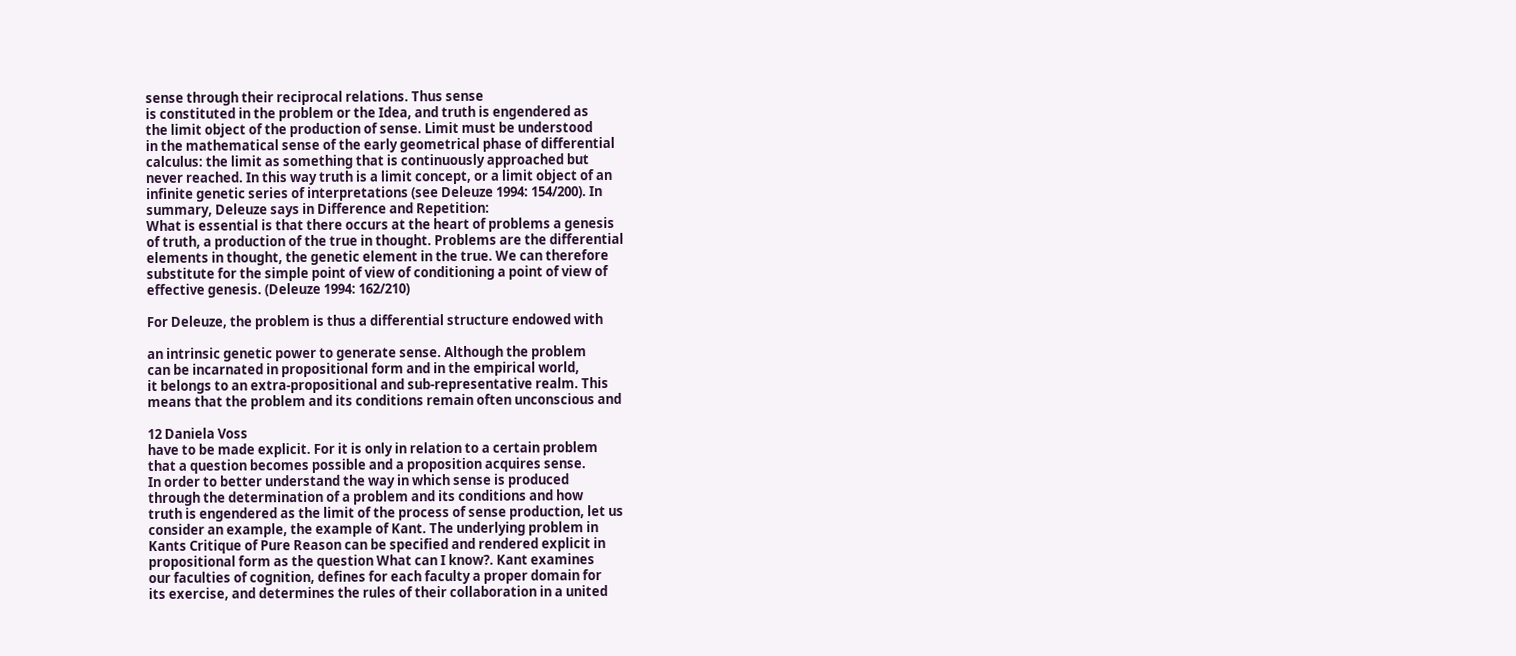sense through their reciprocal relations. Thus sense
is constituted in the problem or the Idea, and truth is engendered as
the limit object of the production of sense. Limit must be understood
in the mathematical sense of the early geometrical phase of differential
calculus: the limit as something that is continuously approached but
never reached. In this way truth is a limit concept, or a limit object of an
infinite genetic series of interpretations (see Deleuze 1994: 154/200). In
summary, Deleuze says in Difference and Repetition:
What is essential is that there occurs at the heart of problems a genesis
of truth, a production of the true in thought. Problems are the differential
elements in thought, the genetic element in the true. We can therefore
substitute for the simple point of view of conditioning a point of view of
effective genesis. (Deleuze 1994: 162/210)

For Deleuze, the problem is thus a differential structure endowed with

an intrinsic genetic power to generate sense. Although the problem
can be incarnated in propositional form and in the empirical world,
it belongs to an extra-propositional and sub-representative realm. This
means that the problem and its conditions remain often unconscious and

12 Daniela Voss
have to be made explicit. For it is only in relation to a certain problem
that a question becomes possible and a proposition acquires sense.
In order to better understand the way in which sense is produced
through the determination of a problem and its conditions and how
truth is engendered as the limit of the process of sense production, let us
consider an example, the example of Kant. The underlying problem in
Kants Critique of Pure Reason can be specified and rendered explicit in
propositional form as the question What can I know?. Kant examines
our faculties of cognition, defines for each faculty a proper domain for
its exercise, and determines the rules of their collaboration in a united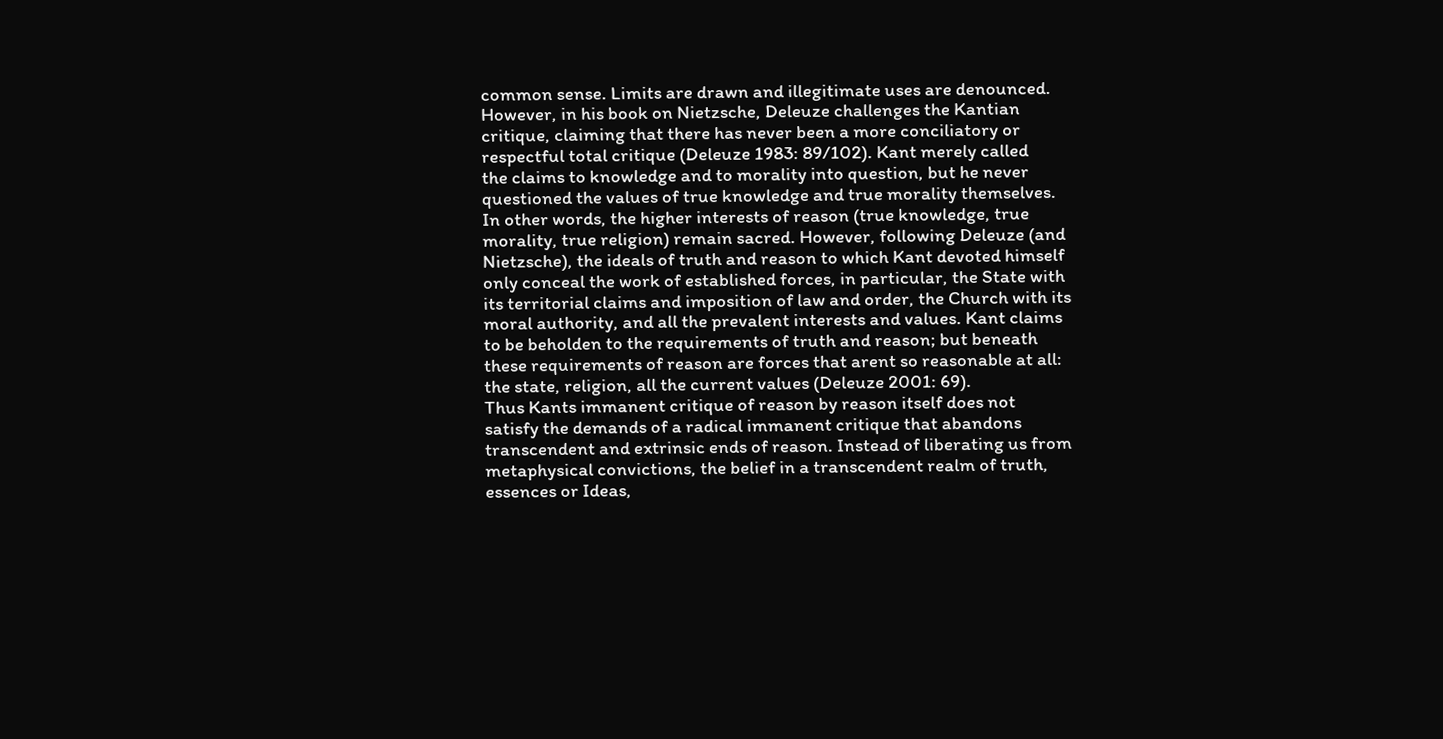common sense. Limits are drawn and illegitimate uses are denounced.
However, in his book on Nietzsche, Deleuze challenges the Kantian
critique, claiming that there has never been a more conciliatory or
respectful total critique (Deleuze 1983: 89/102). Kant merely called
the claims to knowledge and to morality into question, but he never
questioned the values of true knowledge and true morality themselves.
In other words, the higher interests of reason (true knowledge, true
morality, true religion) remain sacred. However, following Deleuze (and
Nietzsche), the ideals of truth and reason to which Kant devoted himself
only conceal the work of established forces, in particular, the State with
its territorial claims and imposition of law and order, the Church with its
moral authority, and all the prevalent interests and values. Kant claims
to be beholden to the requirements of truth and reason; but beneath
these requirements of reason are forces that arent so reasonable at all:
the state, religion, all the current values (Deleuze 2001: 69).
Thus Kants immanent critique of reason by reason itself does not
satisfy the demands of a radical immanent critique that abandons
transcendent and extrinsic ends of reason. Instead of liberating us from
metaphysical convictions, the belief in a transcendent realm of truth,
essences or Ideas,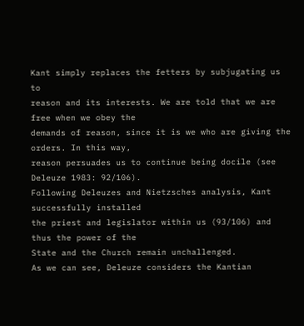Kant simply replaces the fetters by subjugating us to
reason and its interests. We are told that we are free when we obey the
demands of reason, since it is we who are giving the orders. In this way,
reason persuades us to continue being docile (see Deleuze 1983: 92/106).
Following Deleuzes and Nietzsches analysis, Kant successfully installed
the priest and legislator within us (93/106) and thus the power of the
State and the Church remain unchallenged.
As we can see, Deleuze considers the Kantian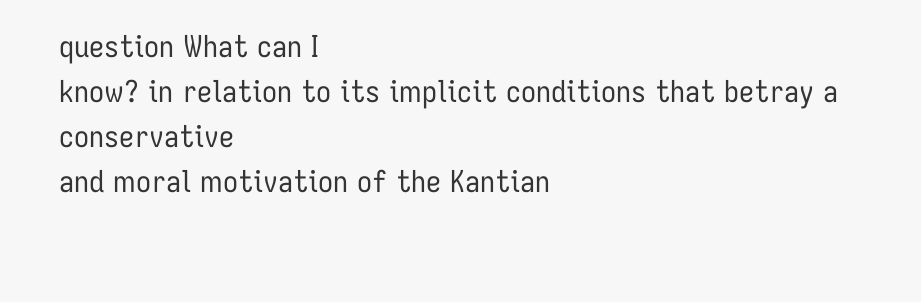question What can I
know? in relation to its implicit conditions that betray a conservative
and moral motivation of the Kantian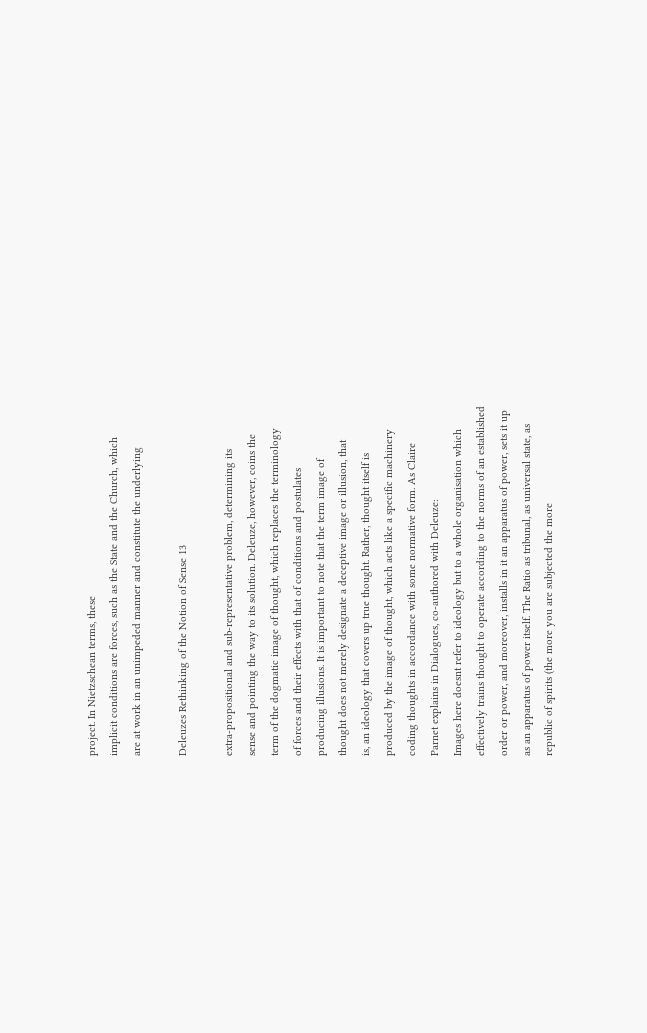project. In Nietzschean terms, these
implicit conditions are forces, such as the State and the Church, which
are at work in an unimpeded manner and constitute the underlying

Deleuzes Rethinking of the Notion of Sense 13

extra-propositional and sub-representative problem, determining its
sense and pointing the way to its solution. Deleuze, however, coins the
term of the dogmatic image of thought, which replaces the terminology
of forces and their effects with that of conditions and postulates
producing illusions. It is important to note that the term image of
thought does not merely designate a deceptive image or illusion, that
is, an ideology that covers up true thought. Rather, thought itself is
produced by the image of thought, which acts like a specific machinery
coding thoughts in accordance with some normative form. As Claire
Parnet explains in Dialogues, co-authored with Deleuze:
Images here doesnt refer to ideology but to a whole organisation which
effectively trains thought to operate according to the norms of an established
order or power, and moreover, installs in it an apparatus of power, sets it up
as an apparatus of power itself. The Ratio as tribunal, as universal state, as
republic of spirits (the more you are subjected the more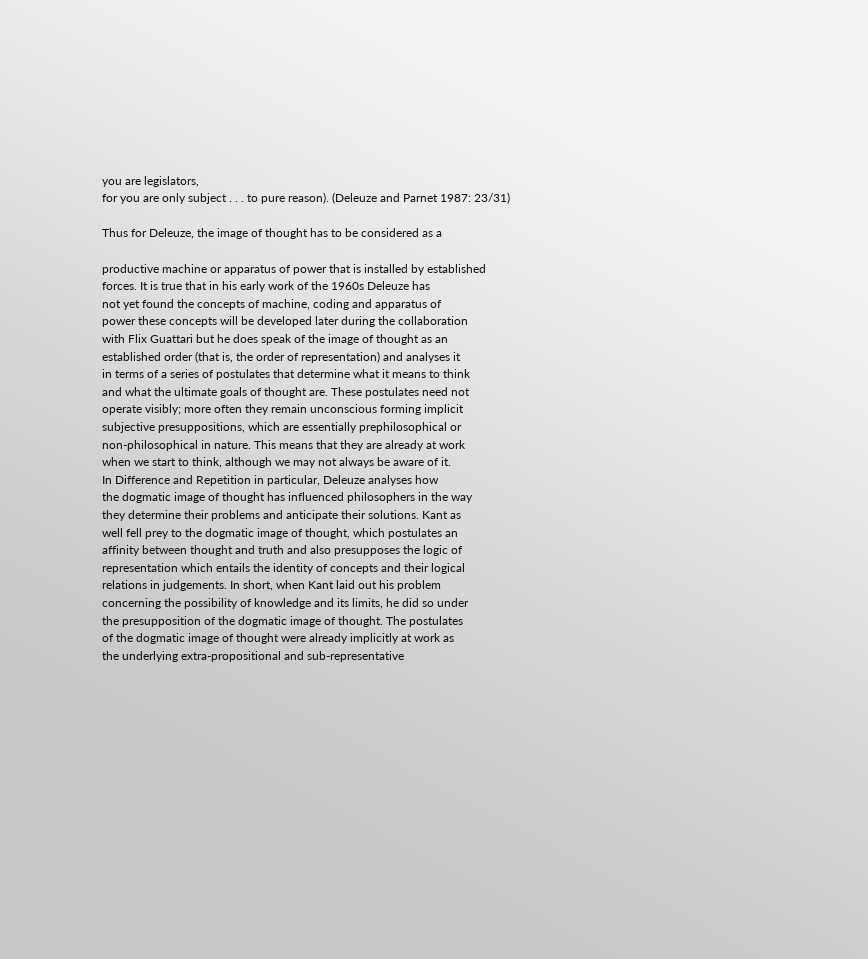you are legislators,
for you are only subject . . . to pure reason). (Deleuze and Parnet 1987: 23/31)

Thus for Deleuze, the image of thought has to be considered as a

productive machine or apparatus of power that is installed by established
forces. It is true that in his early work of the 1960s Deleuze has
not yet found the concepts of machine, coding and apparatus of
power these concepts will be developed later during the collaboration
with Flix Guattari but he does speak of the image of thought as an
established order (that is, the order of representation) and analyses it
in terms of a series of postulates that determine what it means to think
and what the ultimate goals of thought are. These postulates need not
operate visibly; more often they remain unconscious forming implicit
subjective presuppositions, which are essentially prephilosophical or
non-philosophical in nature. This means that they are already at work
when we start to think, although we may not always be aware of it.
In Difference and Repetition in particular, Deleuze analyses how
the dogmatic image of thought has influenced philosophers in the way
they determine their problems and anticipate their solutions. Kant as
well fell prey to the dogmatic image of thought, which postulates an
affinity between thought and truth and also presupposes the logic of
representation which entails the identity of concepts and their logical
relations in judgements. In short, when Kant laid out his problem
concerning the possibility of knowledge and its limits, he did so under
the presupposition of the dogmatic image of thought. The postulates
of the dogmatic image of thought were already implicitly at work as
the underlying extra-propositional and sub-representative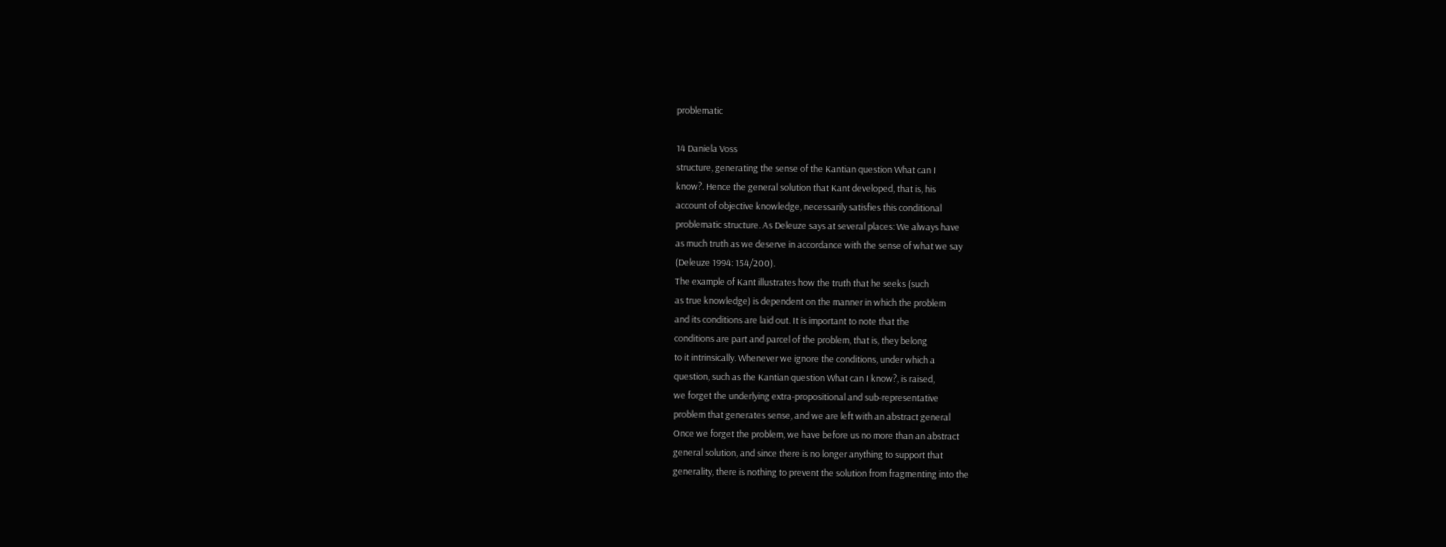problematic

14 Daniela Voss
structure, generating the sense of the Kantian question What can I
know?. Hence the general solution that Kant developed, that is, his
account of objective knowledge, necessarily satisfies this conditional
problematic structure. As Deleuze says at several places: We always have
as much truth as we deserve in accordance with the sense of what we say
(Deleuze 1994: 154/200).
The example of Kant illustrates how the truth that he seeks (such
as true knowledge) is dependent on the manner in which the problem
and its conditions are laid out. It is important to note that the
conditions are part and parcel of the problem, that is, they belong
to it intrinsically. Whenever we ignore the conditions, under which a
question, such as the Kantian question What can I know?, is raised,
we forget the underlying extra-propositional and sub-representative
problem that generates sense, and we are left with an abstract general
Once we forget the problem, we have before us no more than an abstract
general solution, and since there is no longer anything to support that
generality, there is nothing to prevent the solution from fragmenting into the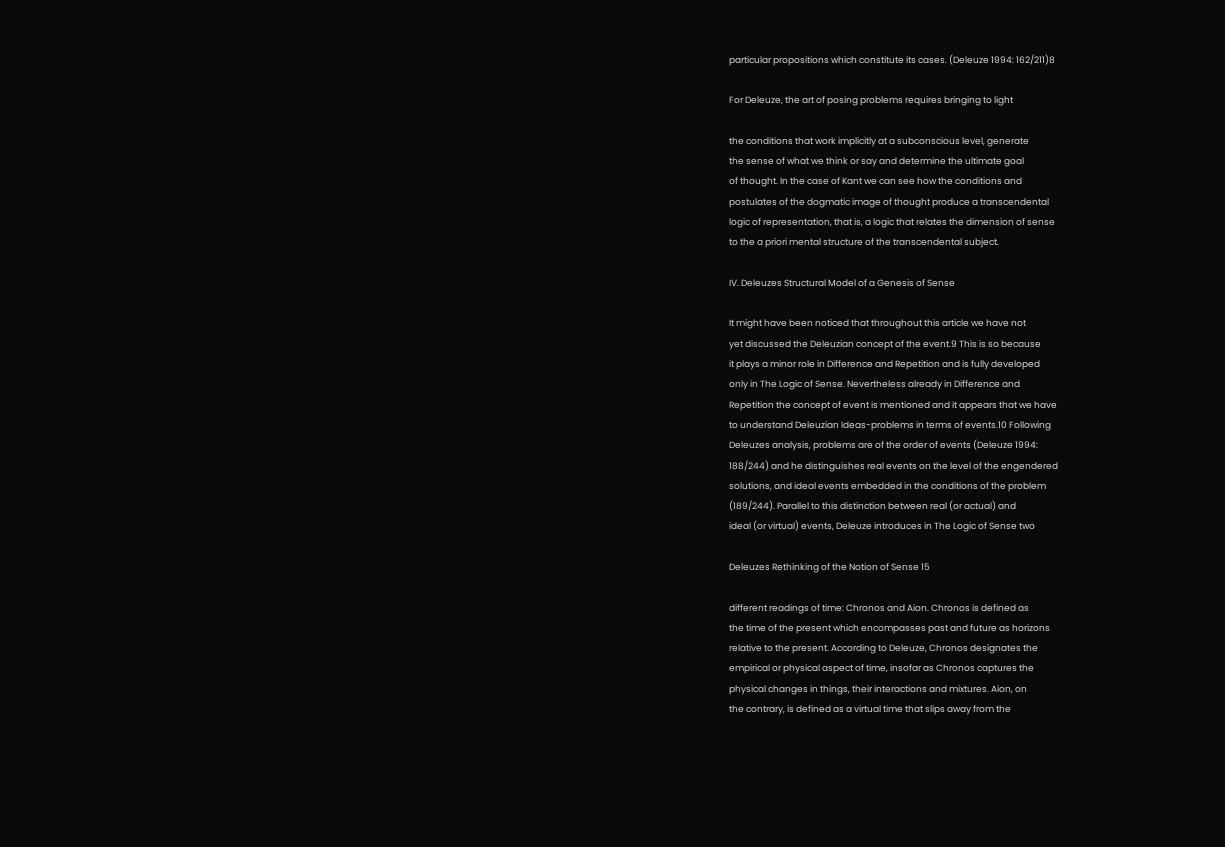particular propositions which constitute its cases. (Deleuze 1994: 162/211)8

For Deleuze, the art of posing problems requires bringing to light

the conditions that work implicitly at a subconscious level, generate
the sense of what we think or say and determine the ultimate goal
of thought. In the case of Kant we can see how the conditions and
postulates of the dogmatic image of thought produce a transcendental
logic of representation, that is, a logic that relates the dimension of sense
to the a priori mental structure of the transcendental subject.

IV. Deleuzes Structural Model of a Genesis of Sense

It might have been noticed that throughout this article we have not
yet discussed the Deleuzian concept of the event.9 This is so because
it plays a minor role in Difference and Repetition and is fully developed
only in The Logic of Sense. Nevertheless already in Difference and
Repetition the concept of event is mentioned and it appears that we have
to understand Deleuzian Ideas-problems in terms of events.10 Following
Deleuzes analysis, problems are of the order of events (Deleuze 1994:
188/244) and he distinguishes real events on the level of the engendered
solutions, and ideal events embedded in the conditions of the problem
(189/244). Parallel to this distinction between real (or actual) and
ideal (or virtual) events, Deleuze introduces in The Logic of Sense two

Deleuzes Rethinking of the Notion of Sense 15

different readings of time: Chronos and Aion. Chronos is defined as
the time of the present which encompasses past and future as horizons
relative to the present. According to Deleuze, Chronos designates the
empirical or physical aspect of time, insofar as Chronos captures the
physical changes in things, their interactions and mixtures. Aion, on
the contrary, is defined as a virtual time that slips away from the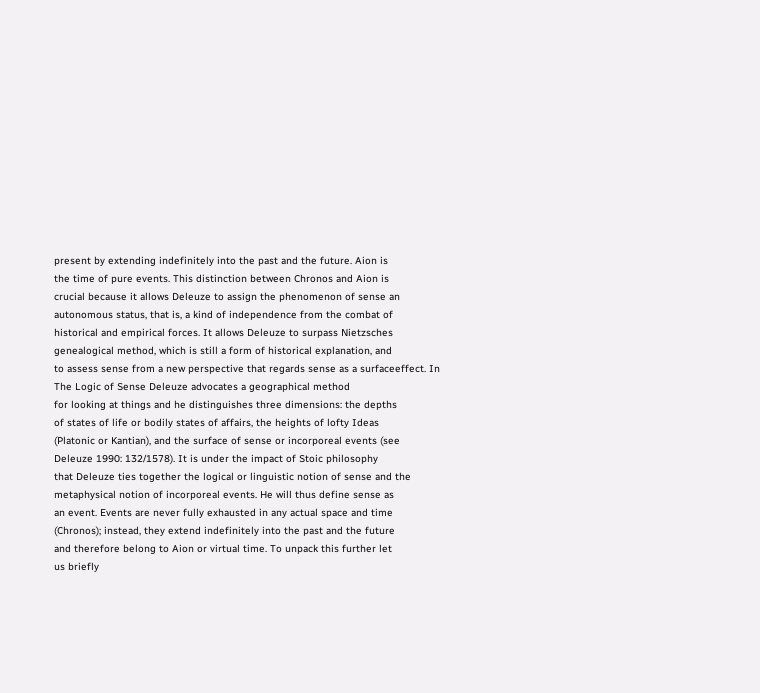present by extending indefinitely into the past and the future. Aion is
the time of pure events. This distinction between Chronos and Aion is
crucial because it allows Deleuze to assign the phenomenon of sense an
autonomous status, that is, a kind of independence from the combat of
historical and empirical forces. It allows Deleuze to surpass Nietzsches
genealogical method, which is still a form of historical explanation, and
to assess sense from a new perspective that regards sense as a surfaceeffect. In The Logic of Sense Deleuze advocates a geographical method
for looking at things and he distinguishes three dimensions: the depths
of states of life or bodily states of affairs, the heights of lofty Ideas
(Platonic or Kantian), and the surface of sense or incorporeal events (see
Deleuze 1990: 132/1578). It is under the impact of Stoic philosophy
that Deleuze ties together the logical or linguistic notion of sense and the
metaphysical notion of incorporeal events. He will thus define sense as
an event. Events are never fully exhausted in any actual space and time
(Chronos); instead, they extend indefinitely into the past and the future
and therefore belong to Aion or virtual time. To unpack this further let
us briefly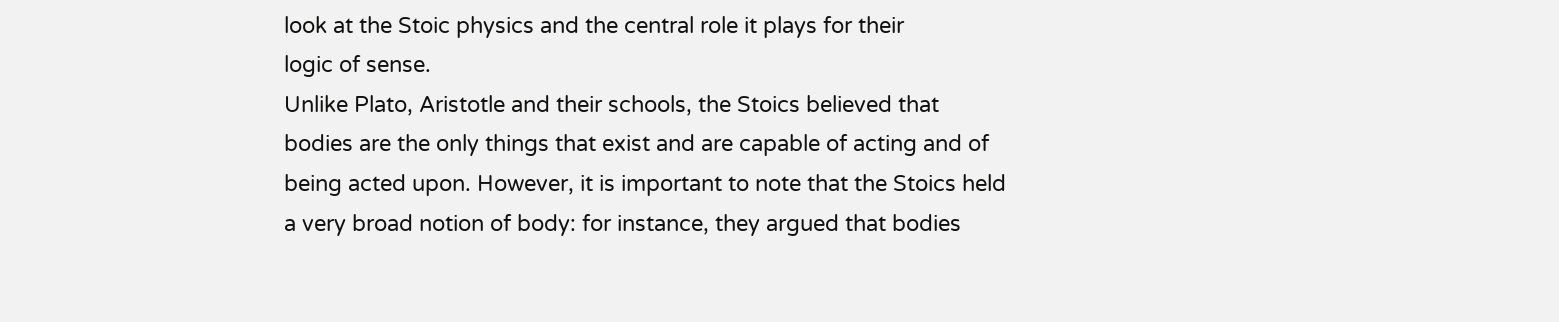look at the Stoic physics and the central role it plays for their
logic of sense.
Unlike Plato, Aristotle and their schools, the Stoics believed that
bodies are the only things that exist and are capable of acting and of
being acted upon. However, it is important to note that the Stoics held
a very broad notion of body: for instance, they argued that bodies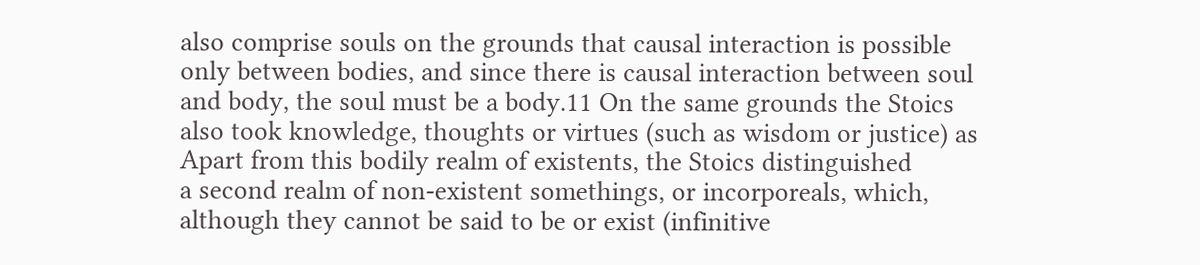also comprise souls on the grounds that causal interaction is possible
only between bodies, and since there is causal interaction between soul
and body, the soul must be a body.11 On the same grounds the Stoics
also took knowledge, thoughts or virtues (such as wisdom or justice) as
Apart from this bodily realm of existents, the Stoics distinguished
a second realm of non-existent somethings, or incorporeals, which,
although they cannot be said to be or exist (infinitive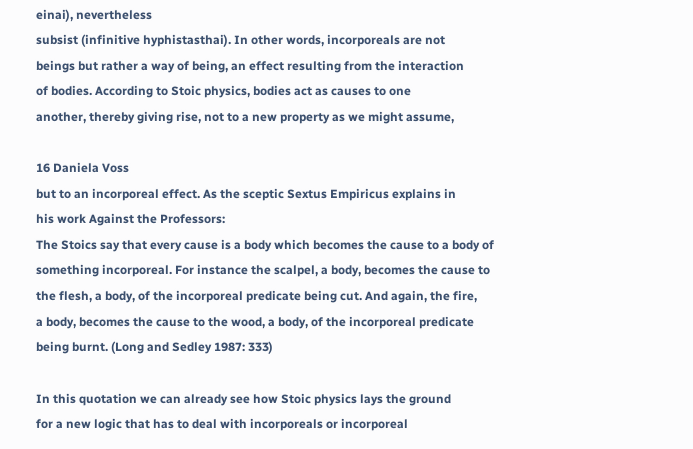einai), nevertheless
subsist (infinitive hyphistasthai). In other words, incorporeals are not
beings but rather a way of being, an effect resulting from the interaction
of bodies. According to Stoic physics, bodies act as causes to one
another, thereby giving rise, not to a new property as we might assume,

16 Daniela Voss
but to an incorporeal effect. As the sceptic Sextus Empiricus explains in
his work Against the Professors:
The Stoics say that every cause is a body which becomes the cause to a body of
something incorporeal. For instance the scalpel, a body, becomes the cause to
the flesh, a body, of the incorporeal predicate being cut. And again, the fire,
a body, becomes the cause to the wood, a body, of the incorporeal predicate
being burnt. (Long and Sedley 1987: 333)

In this quotation we can already see how Stoic physics lays the ground
for a new logic that has to deal with incorporeals or incorporeal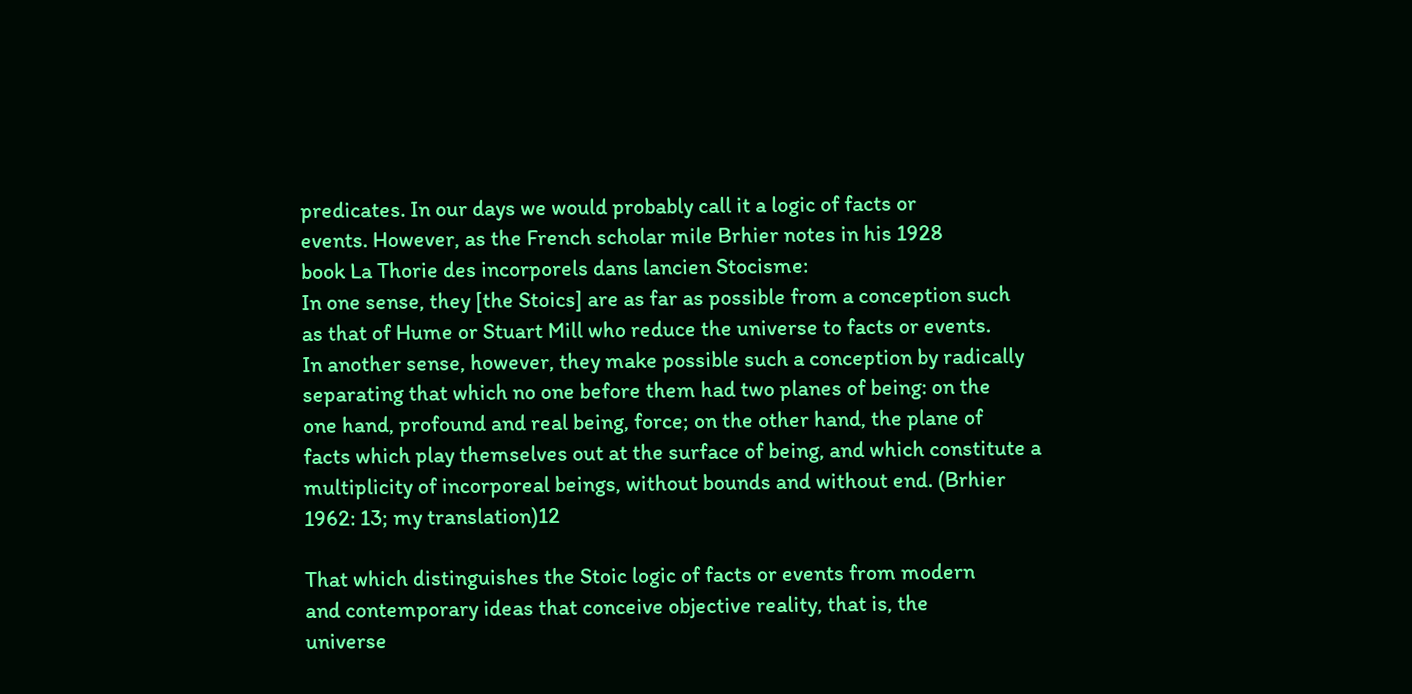predicates. In our days we would probably call it a logic of facts or
events. However, as the French scholar mile Brhier notes in his 1928
book La Thorie des incorporels dans lancien Stocisme:
In one sense, they [the Stoics] are as far as possible from a conception such
as that of Hume or Stuart Mill who reduce the universe to facts or events.
In another sense, however, they make possible such a conception by radically
separating that which no one before them had two planes of being: on the
one hand, profound and real being, force; on the other hand, the plane of
facts which play themselves out at the surface of being, and which constitute a
multiplicity of incorporeal beings, without bounds and without end. (Brhier
1962: 13; my translation)12

That which distinguishes the Stoic logic of facts or events from modern
and contemporary ideas that conceive objective reality, that is, the
universe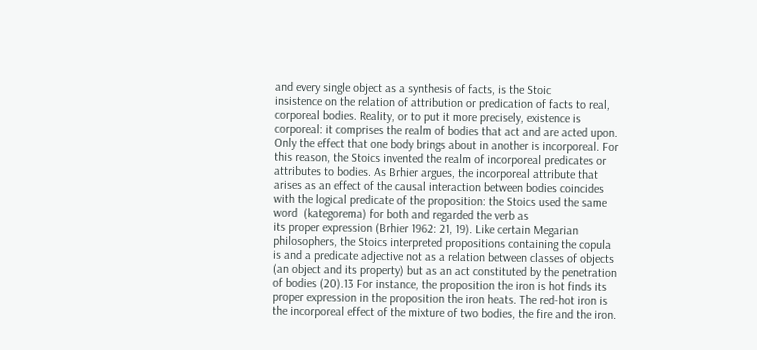and every single object as a synthesis of facts, is the Stoic
insistence on the relation of attribution or predication of facts to real,
corporeal bodies. Reality, or to put it more precisely, existence is
corporeal: it comprises the realm of bodies that act and are acted upon.
Only the effect that one body brings about in another is incorporeal. For
this reason, the Stoics invented the realm of incorporeal predicates or
attributes to bodies. As Brhier argues, the incorporeal attribute that
arises as an effect of the causal interaction between bodies coincides
with the logical predicate of the proposition: the Stoics used the same
word  (kategorema) for both and regarded the verb as
its proper expression (Brhier 1962: 21, 19). Like certain Megarian
philosophers, the Stoics interpreted propositions containing the copula
is and a predicate adjective not as a relation between classes of objects
(an object and its property) but as an act constituted by the penetration
of bodies (20).13 For instance, the proposition the iron is hot finds its
proper expression in the proposition the iron heats. The red-hot iron is
the incorporeal effect of the mixture of two bodies, the fire and the iron.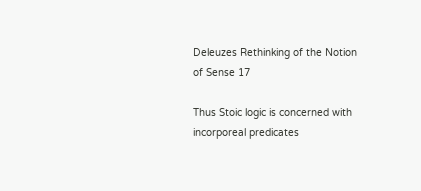Deleuzes Rethinking of the Notion of Sense 17

Thus Stoic logic is concerned with incorporeal predicates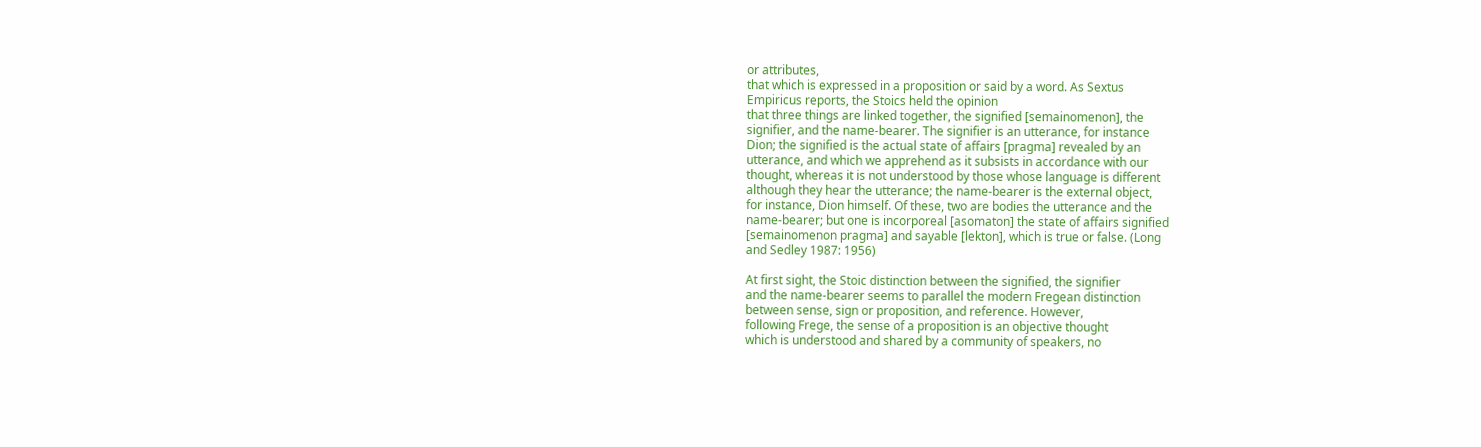or attributes,
that which is expressed in a proposition or said by a word. As Sextus
Empiricus reports, the Stoics held the opinion
that three things are linked together, the signified [semainomenon], the
signifier, and the name-bearer. The signifier is an utterance, for instance
Dion; the signified is the actual state of affairs [pragma] revealed by an
utterance, and which we apprehend as it subsists in accordance with our
thought, whereas it is not understood by those whose language is different
although they hear the utterance; the name-bearer is the external object,
for instance, Dion himself. Of these, two are bodies the utterance and the
name-bearer; but one is incorporeal [asomaton] the state of affairs signified
[semainomenon pragma] and sayable [lekton], which is true or false. (Long
and Sedley 1987: 1956)

At first sight, the Stoic distinction between the signified, the signifier
and the name-bearer seems to parallel the modern Fregean distinction
between sense, sign or proposition, and reference. However,
following Frege, the sense of a proposition is an objective thought
which is understood and shared by a community of speakers, no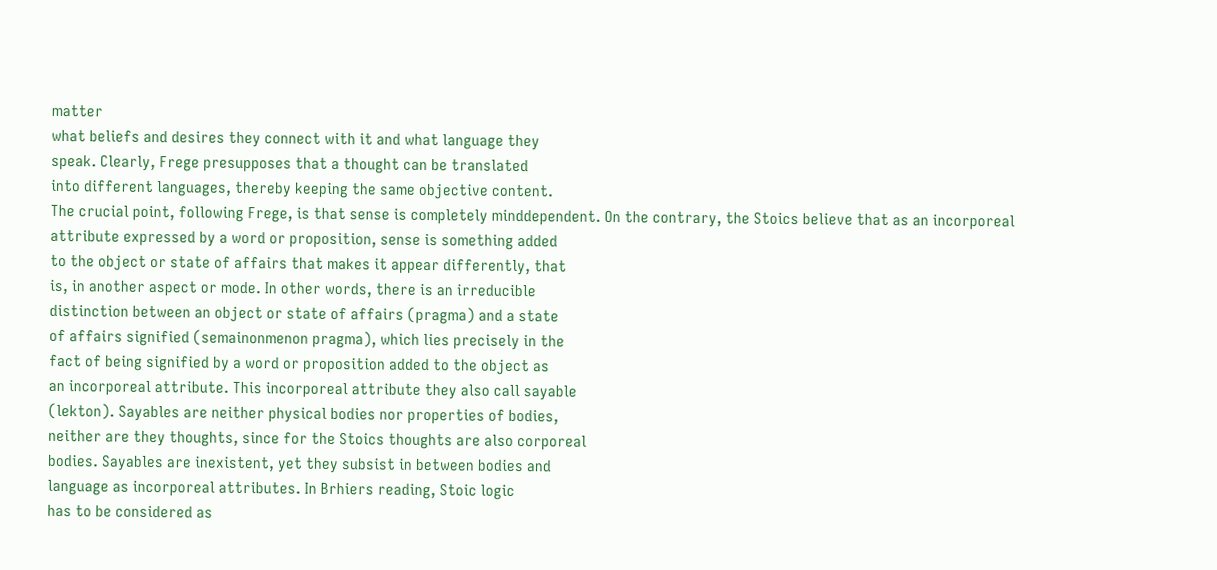matter
what beliefs and desires they connect with it and what language they
speak. Clearly, Frege presupposes that a thought can be translated
into different languages, thereby keeping the same objective content.
The crucial point, following Frege, is that sense is completely minddependent. On the contrary, the Stoics believe that as an incorporeal
attribute expressed by a word or proposition, sense is something added
to the object or state of affairs that makes it appear differently, that
is, in another aspect or mode. In other words, there is an irreducible
distinction between an object or state of affairs (pragma) and a state
of affairs signified (semainonmenon pragma), which lies precisely in the
fact of being signified by a word or proposition added to the object as
an incorporeal attribute. This incorporeal attribute they also call sayable
(lekton). Sayables are neither physical bodies nor properties of bodies,
neither are they thoughts, since for the Stoics thoughts are also corporeal
bodies. Sayables are inexistent, yet they subsist in between bodies and
language as incorporeal attributes. In Brhiers reading, Stoic logic
has to be considered as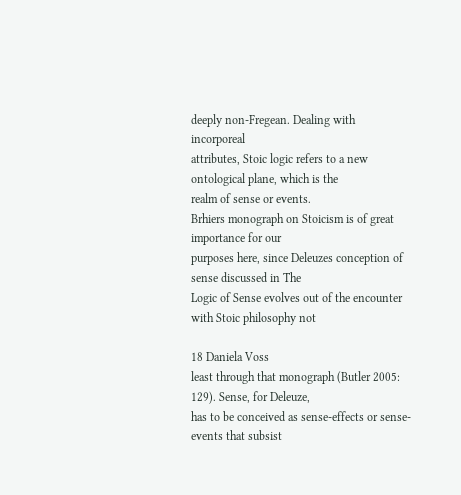deeply non-Fregean. Dealing with incorporeal
attributes, Stoic logic refers to a new ontological plane, which is the
realm of sense or events.
Brhiers monograph on Stoicism is of great importance for our
purposes here, since Deleuzes conception of sense discussed in The
Logic of Sense evolves out of the encounter with Stoic philosophy not

18 Daniela Voss
least through that monograph (Butler 2005: 129). Sense, for Deleuze,
has to be conceived as sense-effects or sense-events that subsist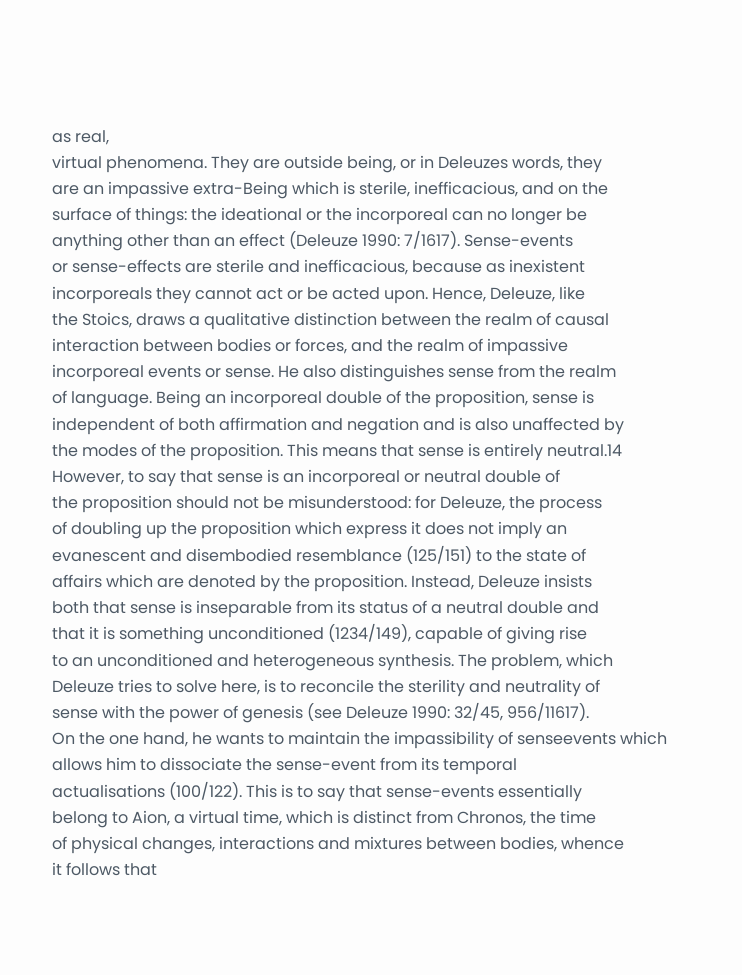as real,
virtual phenomena. They are outside being, or in Deleuzes words, they
are an impassive extra-Being which is sterile, inefficacious, and on the
surface of things: the ideational or the incorporeal can no longer be
anything other than an effect (Deleuze 1990: 7/1617). Sense-events
or sense-effects are sterile and inefficacious, because as inexistent
incorporeals they cannot act or be acted upon. Hence, Deleuze, like
the Stoics, draws a qualitative distinction between the realm of causal
interaction between bodies or forces, and the realm of impassive
incorporeal events or sense. He also distinguishes sense from the realm
of language. Being an incorporeal double of the proposition, sense is
independent of both affirmation and negation and is also unaffected by
the modes of the proposition. This means that sense is entirely neutral.14
However, to say that sense is an incorporeal or neutral double of
the proposition should not be misunderstood: for Deleuze, the process
of doubling up the proposition which express it does not imply an
evanescent and disembodied resemblance (125/151) to the state of
affairs which are denoted by the proposition. Instead, Deleuze insists
both that sense is inseparable from its status of a neutral double and
that it is something unconditioned (1234/149), capable of giving rise
to an unconditioned and heterogeneous synthesis. The problem, which
Deleuze tries to solve here, is to reconcile the sterility and neutrality of
sense with the power of genesis (see Deleuze 1990: 32/45, 956/11617).
On the one hand, he wants to maintain the impassibility of senseevents which allows him to dissociate the sense-event from its temporal
actualisations (100/122). This is to say that sense-events essentially
belong to Aion, a virtual time, which is distinct from Chronos, the time
of physical changes, interactions and mixtures between bodies, whence
it follows that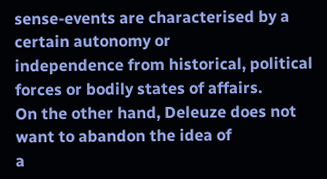sense-events are characterised by a certain autonomy or
independence from historical, political forces or bodily states of affairs.
On the other hand, Deleuze does not want to abandon the idea of
a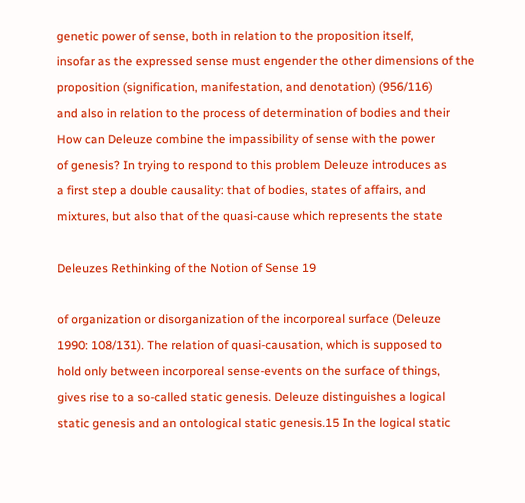genetic power of sense, both in relation to the proposition itself,
insofar as the expressed sense must engender the other dimensions of the
proposition (signification, manifestation, and denotation) (956/116)
and also in relation to the process of determination of bodies and their
How can Deleuze combine the impassibility of sense with the power
of genesis? In trying to respond to this problem Deleuze introduces as
a first step a double causality: that of bodies, states of affairs, and
mixtures, but also that of the quasi-cause which represents the state

Deleuzes Rethinking of the Notion of Sense 19

of organization or disorganization of the incorporeal surface (Deleuze
1990: 108/131). The relation of quasi-causation, which is supposed to
hold only between incorporeal sense-events on the surface of things,
gives rise to a so-called static genesis. Deleuze distinguishes a logical
static genesis and an ontological static genesis.15 In the logical static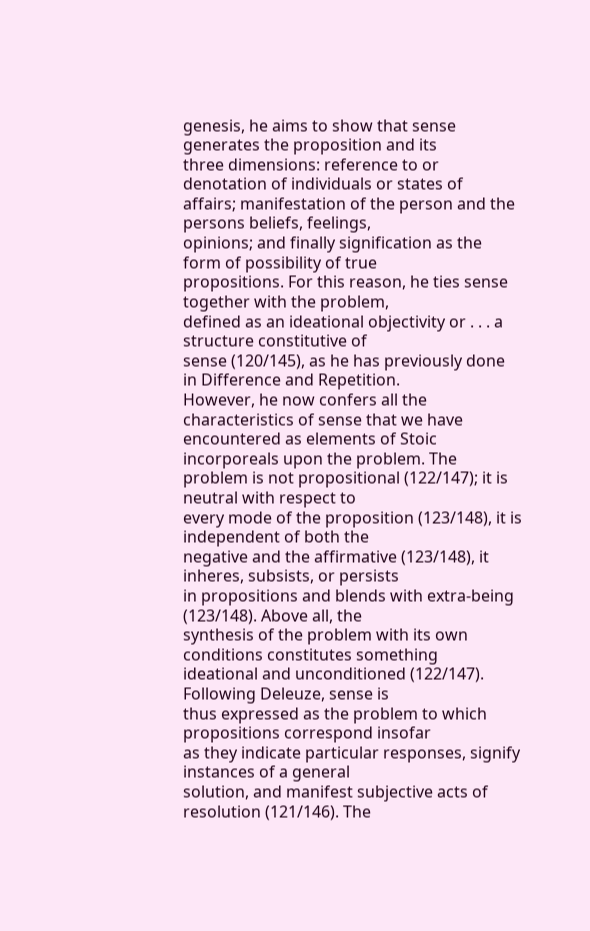genesis, he aims to show that sense generates the proposition and its
three dimensions: reference to or denotation of individuals or states of
affairs; manifestation of the person and the persons beliefs, feelings,
opinions; and finally signification as the form of possibility of true
propositions. For this reason, he ties sense together with the problem,
defined as an ideational objectivity or . . . a structure constitutive of
sense (120/145), as he has previously done in Difference and Repetition.
However, he now confers all the characteristics of sense that we have
encountered as elements of Stoic incorporeals upon the problem. The
problem is not propositional (122/147); it is neutral with respect to
every mode of the proposition (123/148), it is independent of both the
negative and the affirmative (123/148), it inheres, subsists, or persists
in propositions and blends with extra-being (123/148). Above all, the
synthesis of the problem with its own conditions constitutes something
ideational and unconditioned (122/147). Following Deleuze, sense is
thus expressed as the problem to which propositions correspond insofar
as they indicate particular responses, signify instances of a general
solution, and manifest subjective acts of resolution (121/146). The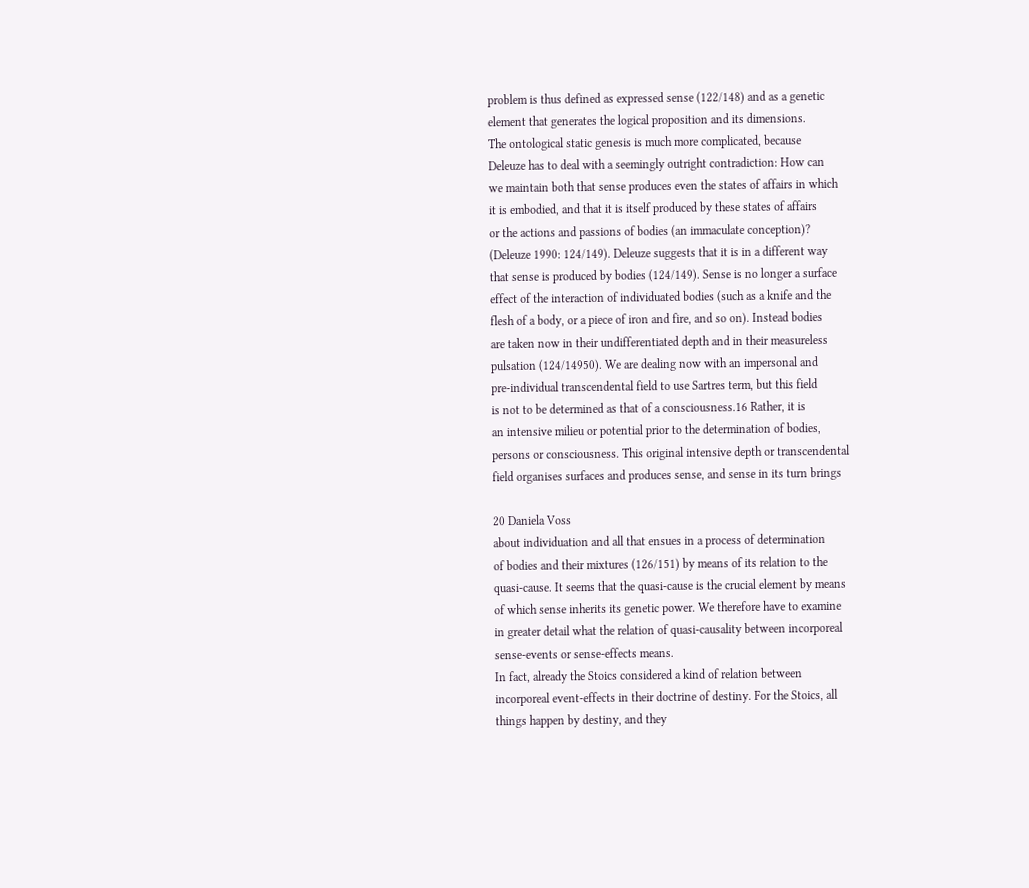problem is thus defined as expressed sense (122/148) and as a genetic
element that generates the logical proposition and its dimensions.
The ontological static genesis is much more complicated, because
Deleuze has to deal with a seemingly outright contradiction: How can
we maintain both that sense produces even the states of affairs in which
it is embodied, and that it is itself produced by these states of affairs
or the actions and passions of bodies (an immaculate conception)?
(Deleuze 1990: 124/149). Deleuze suggests that it is in a different way
that sense is produced by bodies (124/149). Sense is no longer a surface
effect of the interaction of individuated bodies (such as a knife and the
flesh of a body, or a piece of iron and fire, and so on). Instead bodies
are taken now in their undifferentiated depth and in their measureless
pulsation (124/14950). We are dealing now with an impersonal and
pre-individual transcendental field to use Sartres term, but this field
is not to be determined as that of a consciousness.16 Rather, it is
an intensive milieu or potential prior to the determination of bodies,
persons or consciousness. This original intensive depth or transcendental
field organises surfaces and produces sense, and sense in its turn brings

20 Daniela Voss
about individuation and all that ensues in a process of determination
of bodies and their mixtures (126/151) by means of its relation to the
quasi-cause. It seems that the quasi-cause is the crucial element by means
of which sense inherits its genetic power. We therefore have to examine
in greater detail what the relation of quasi-causality between incorporeal
sense-events or sense-effects means.
In fact, already the Stoics considered a kind of relation between
incorporeal event-effects in their doctrine of destiny. For the Stoics, all
things happen by destiny, and they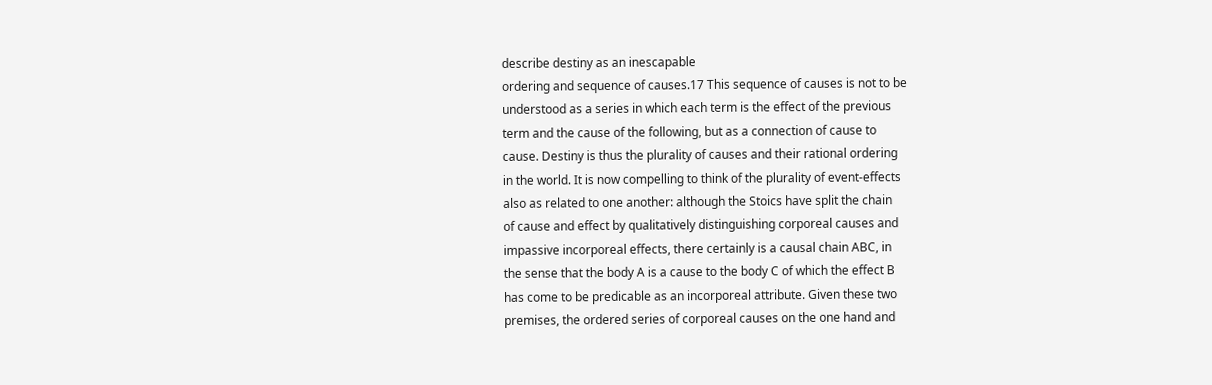describe destiny as an inescapable
ordering and sequence of causes.17 This sequence of causes is not to be
understood as a series in which each term is the effect of the previous
term and the cause of the following, but as a connection of cause to
cause. Destiny is thus the plurality of causes and their rational ordering
in the world. It is now compelling to think of the plurality of event-effects
also as related to one another: although the Stoics have split the chain
of cause and effect by qualitatively distinguishing corporeal causes and
impassive incorporeal effects, there certainly is a causal chain ABC, in
the sense that the body A is a cause to the body C of which the effect B
has come to be predicable as an incorporeal attribute. Given these two
premises, the ordered series of corporeal causes on the one hand and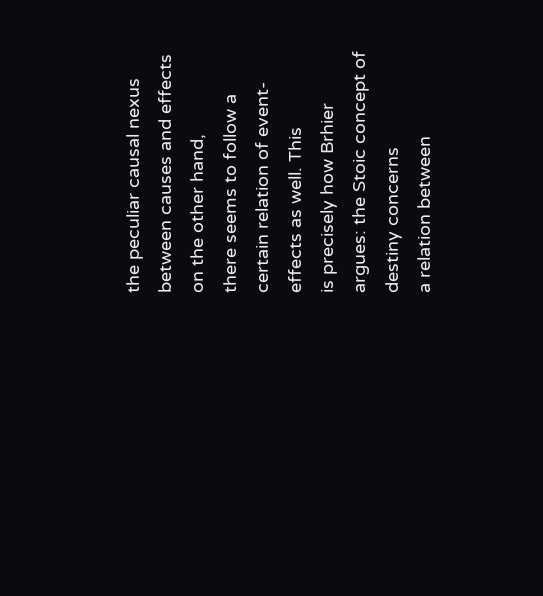the peculiar causal nexus between causes and effects on the other hand,
there seems to follow a certain relation of event-effects as well. This
is precisely how Brhier argues: the Stoic concept of destiny concerns
a relation between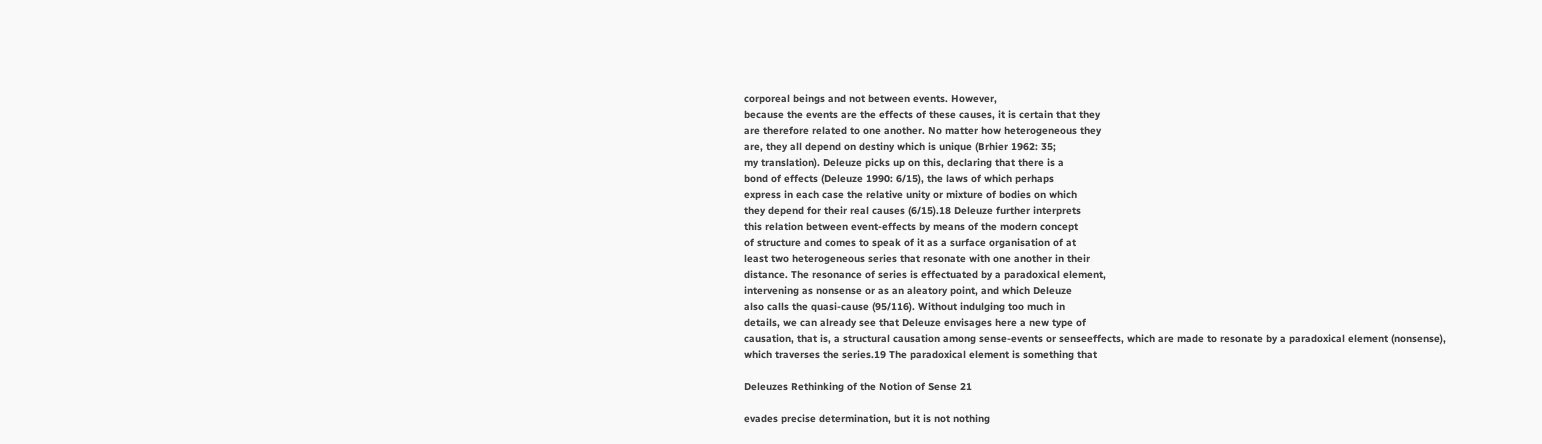corporeal beings and not between events. However,
because the events are the effects of these causes, it is certain that they
are therefore related to one another. No matter how heterogeneous they
are, they all depend on destiny which is unique (Brhier 1962: 35;
my translation). Deleuze picks up on this, declaring that there is a
bond of effects (Deleuze 1990: 6/15), the laws of which perhaps
express in each case the relative unity or mixture of bodies on which
they depend for their real causes (6/15).18 Deleuze further interprets
this relation between event-effects by means of the modern concept
of structure and comes to speak of it as a surface organisation of at
least two heterogeneous series that resonate with one another in their
distance. The resonance of series is effectuated by a paradoxical element,
intervening as nonsense or as an aleatory point, and which Deleuze
also calls the quasi-cause (95/116). Without indulging too much in
details, we can already see that Deleuze envisages here a new type of
causation, that is, a structural causation among sense-events or senseeffects, which are made to resonate by a paradoxical element (nonsense),
which traverses the series.19 The paradoxical element is something that

Deleuzes Rethinking of the Notion of Sense 21

evades precise determination, but it is not nothing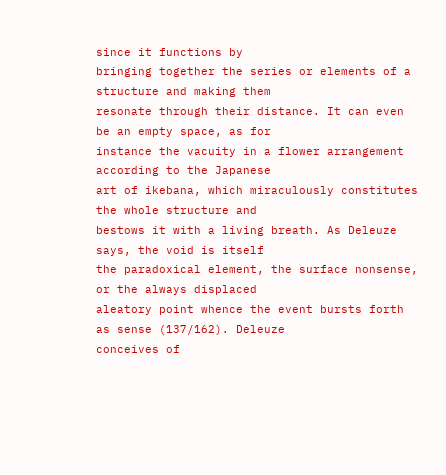since it functions by
bringing together the series or elements of a structure and making them
resonate through their distance. It can even be an empty space, as for
instance the vacuity in a flower arrangement according to the Japanese
art of ikebana, which miraculously constitutes the whole structure and
bestows it with a living breath. As Deleuze says, the void is itself
the paradoxical element, the surface nonsense, or the always displaced
aleatory point whence the event bursts forth as sense (137/162). Deleuze
conceives of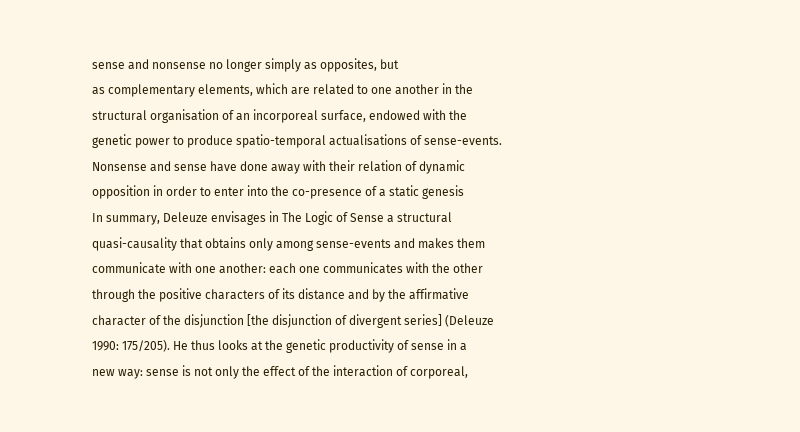sense and nonsense no longer simply as opposites, but
as complementary elements, which are related to one another in the
structural organisation of an incorporeal surface, endowed with the
genetic power to produce spatio-temporal actualisations of sense-events.
Nonsense and sense have done away with their relation of dynamic
opposition in order to enter into the co-presence of a static genesis
In summary, Deleuze envisages in The Logic of Sense a structural
quasi-causality that obtains only among sense-events and makes them
communicate with one another: each one communicates with the other
through the positive characters of its distance and by the affirmative
character of the disjunction [the disjunction of divergent series] (Deleuze
1990: 175/205). He thus looks at the genetic productivity of sense in a
new way: sense is not only the effect of the interaction of corporeal,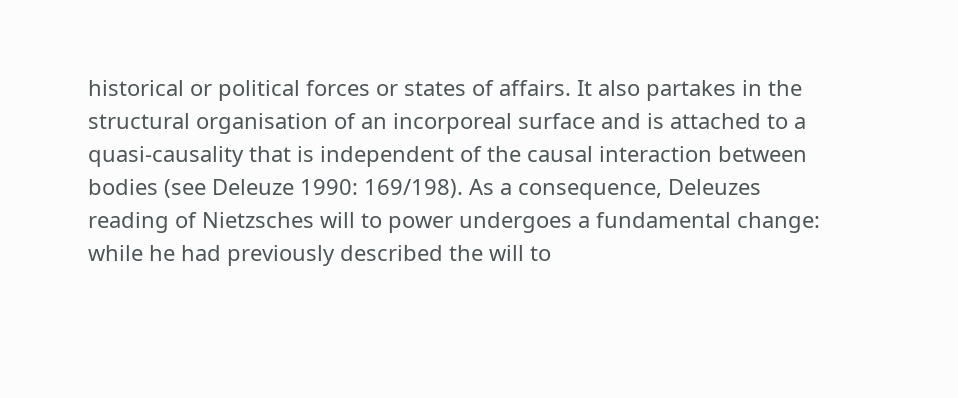historical or political forces or states of affairs. It also partakes in the
structural organisation of an incorporeal surface and is attached to a
quasi-causality that is independent of the causal interaction between
bodies (see Deleuze 1990: 169/198). As a consequence, Deleuzes
reading of Nietzsches will to power undergoes a fundamental change:
while he had previously described the will to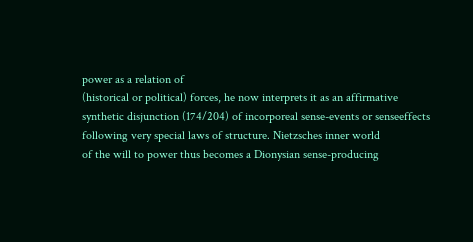power as a relation of
(historical or political) forces, he now interprets it as an affirmative
synthetic disjunction (174/204) of incorporeal sense-events or senseeffects following very special laws of structure. Nietzsches inner world
of the will to power thus becomes a Dionysian sense-producing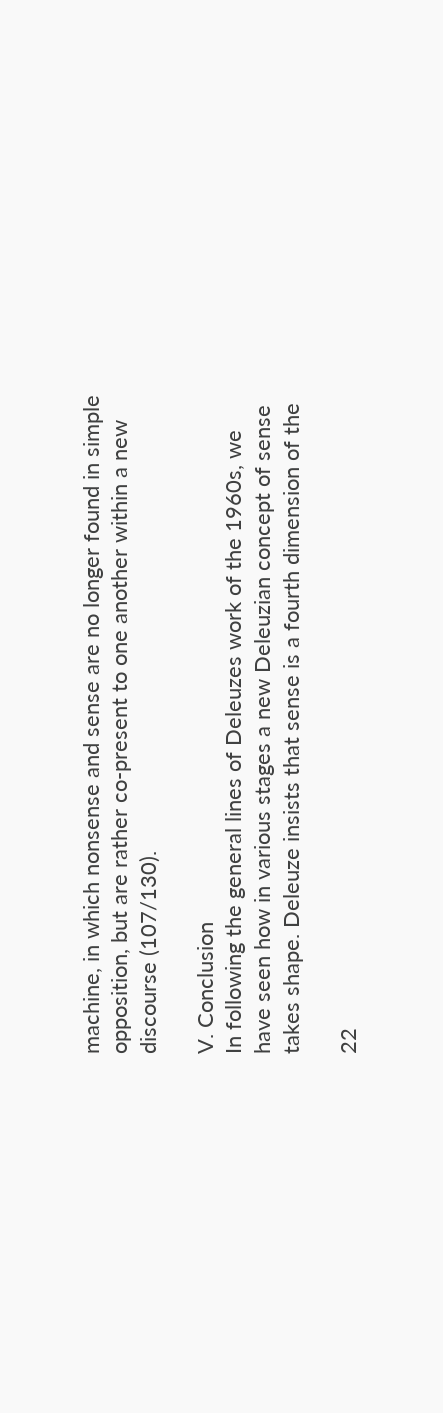machine, in which nonsense and sense are no longer found in simple
opposition, but are rather co-present to one another within a new
discourse (107/130).

V. Conclusion
In following the general lines of Deleuzes work of the 1960s, we
have seen how in various stages a new Deleuzian concept of sense
takes shape. Deleuze insists that sense is a fourth dimension of the

22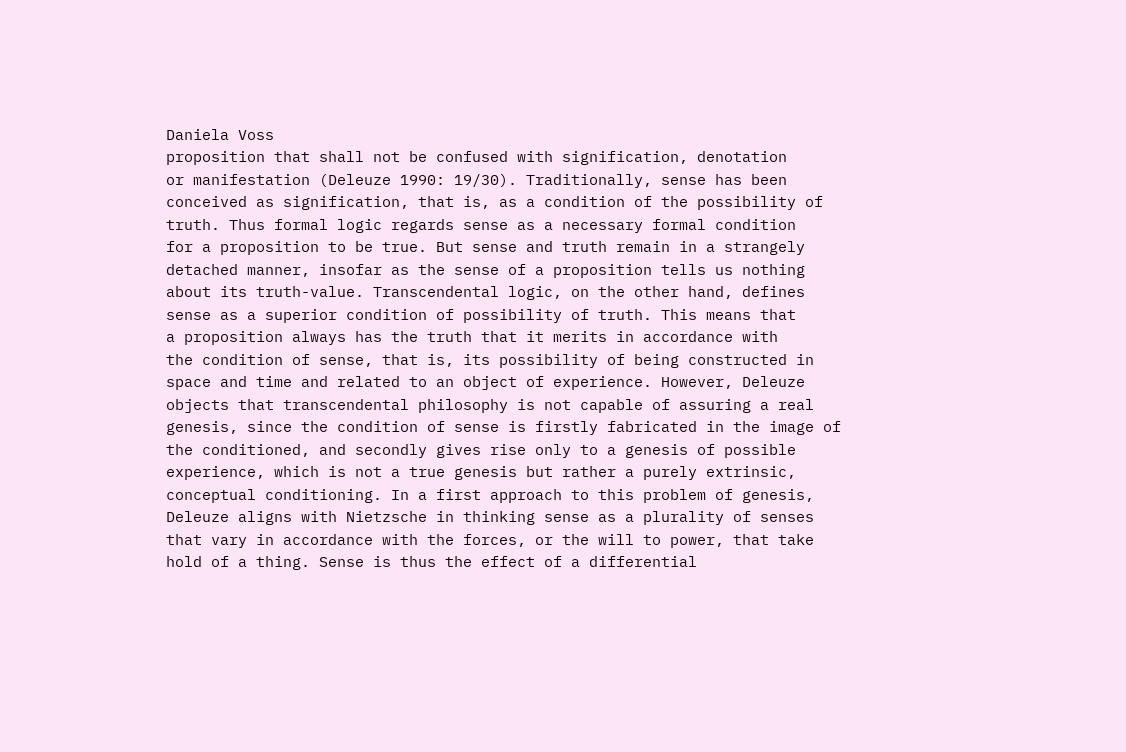Daniela Voss
proposition that shall not be confused with signification, denotation
or manifestation (Deleuze 1990: 19/30). Traditionally, sense has been
conceived as signification, that is, as a condition of the possibility of
truth. Thus formal logic regards sense as a necessary formal condition
for a proposition to be true. But sense and truth remain in a strangely
detached manner, insofar as the sense of a proposition tells us nothing
about its truth-value. Transcendental logic, on the other hand, defines
sense as a superior condition of possibility of truth. This means that
a proposition always has the truth that it merits in accordance with
the condition of sense, that is, its possibility of being constructed in
space and time and related to an object of experience. However, Deleuze
objects that transcendental philosophy is not capable of assuring a real
genesis, since the condition of sense is firstly fabricated in the image of
the conditioned, and secondly gives rise only to a genesis of possible
experience, which is not a true genesis but rather a purely extrinsic,
conceptual conditioning. In a first approach to this problem of genesis,
Deleuze aligns with Nietzsche in thinking sense as a plurality of senses
that vary in accordance with the forces, or the will to power, that take
hold of a thing. Sense is thus the effect of a differential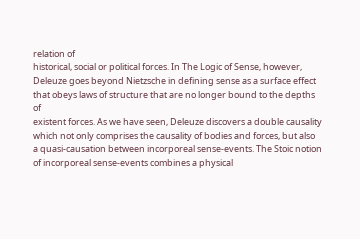relation of
historical, social or political forces. In The Logic of Sense, however,
Deleuze goes beyond Nietzsche in defining sense as a surface effect
that obeys laws of structure that are no longer bound to the depths of
existent forces. As we have seen, Deleuze discovers a double causality
which not only comprises the causality of bodies and forces, but also
a quasi-causation between incorporeal sense-events. The Stoic notion
of incorporeal sense-events combines a physical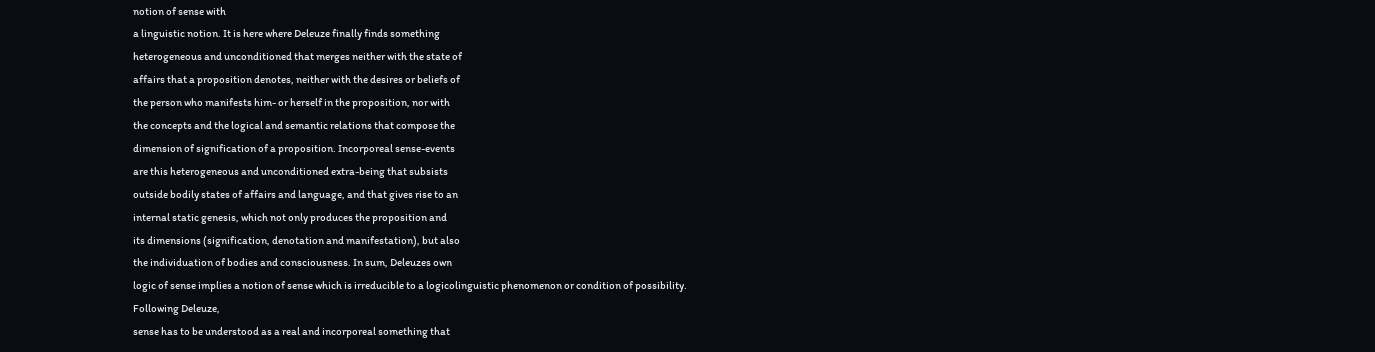notion of sense with
a linguistic notion. It is here where Deleuze finally finds something
heterogeneous and unconditioned that merges neither with the state of
affairs that a proposition denotes, neither with the desires or beliefs of
the person who manifests him- or herself in the proposition, nor with
the concepts and the logical and semantic relations that compose the
dimension of signification of a proposition. Incorporeal sense-events
are this heterogeneous and unconditioned extra-being that subsists
outside bodily states of affairs and language, and that gives rise to an
internal static genesis, which not only produces the proposition and
its dimensions (signification, denotation and manifestation), but also
the individuation of bodies and consciousness. In sum, Deleuzes own
logic of sense implies a notion of sense which is irreducible to a logicolinguistic phenomenon or condition of possibility. Following Deleuze,
sense has to be understood as a real and incorporeal something that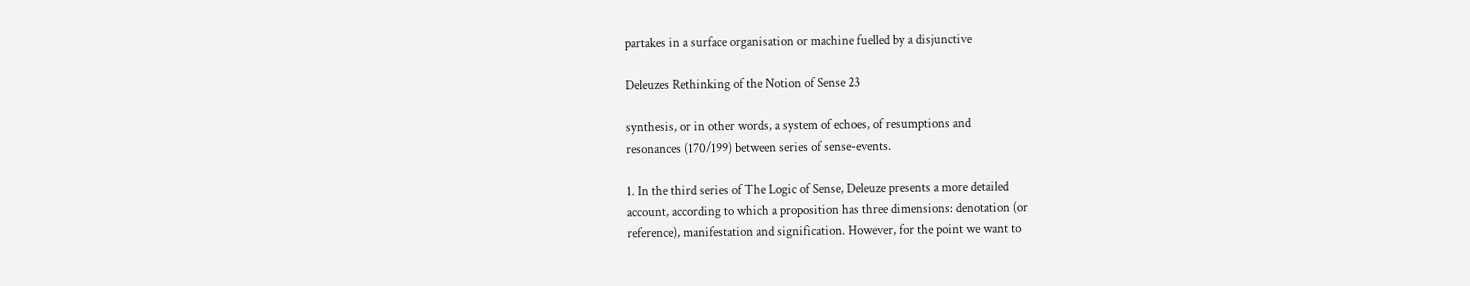partakes in a surface organisation or machine fuelled by a disjunctive

Deleuzes Rethinking of the Notion of Sense 23

synthesis, or in other words, a system of echoes, of resumptions and
resonances (170/199) between series of sense-events.

1. In the third series of The Logic of Sense, Deleuze presents a more detailed
account, according to which a proposition has three dimensions: denotation (or
reference), manifestation and signification. However, for the point we want to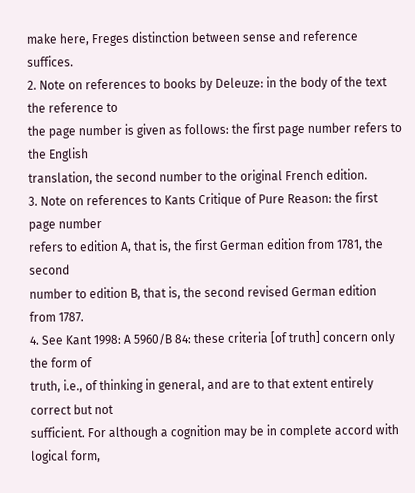make here, Freges distinction between sense and reference suffices.
2. Note on references to books by Deleuze: in the body of the text the reference to
the page number is given as follows: the first page number refers to the English
translation, the second number to the original French edition.
3. Note on references to Kants Critique of Pure Reason: the first page number
refers to edition A, that is, the first German edition from 1781, the second
number to edition B, that is, the second revised German edition from 1787.
4. See Kant 1998: A 5960/B 84: these criteria [of truth] concern only the form of
truth, i.e., of thinking in general, and are to that extent entirely correct but not
sufficient. For although a cognition may be in complete accord with logical form,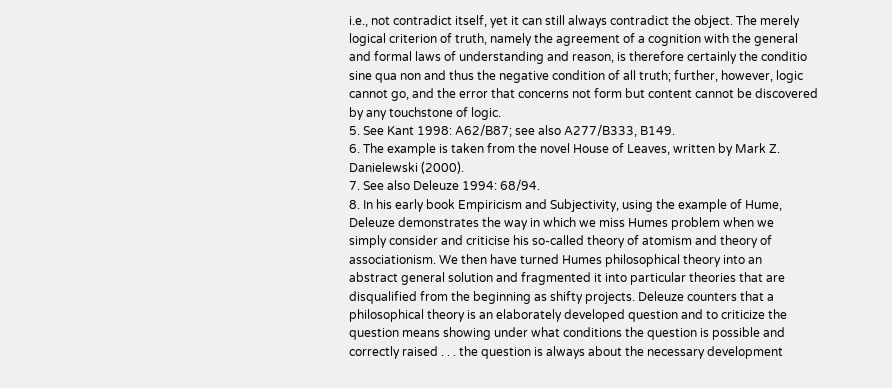i.e., not contradict itself, yet it can still always contradict the object. The merely
logical criterion of truth, namely the agreement of a cognition with the general
and formal laws of understanding and reason, is therefore certainly the conditio
sine qua non and thus the negative condition of all truth; further, however, logic
cannot go, and the error that concerns not form but content cannot be discovered
by any touchstone of logic.
5. See Kant 1998: A62/B87; see also A277/B333, B149.
6. The example is taken from the novel House of Leaves, written by Mark Z.
Danielewski (2000).
7. See also Deleuze 1994: 68/94.
8. In his early book Empiricism and Subjectivity, using the example of Hume,
Deleuze demonstrates the way in which we miss Humes problem when we
simply consider and criticise his so-called theory of atomism and theory of
associationism. We then have turned Humes philosophical theory into an
abstract general solution and fragmented it into particular theories that are
disqualified from the beginning as shifty projects. Deleuze counters that a
philosophical theory is an elaborately developed question and to criticize the
question means showing under what conditions the question is possible and
correctly raised . . . the question is always about the necessary development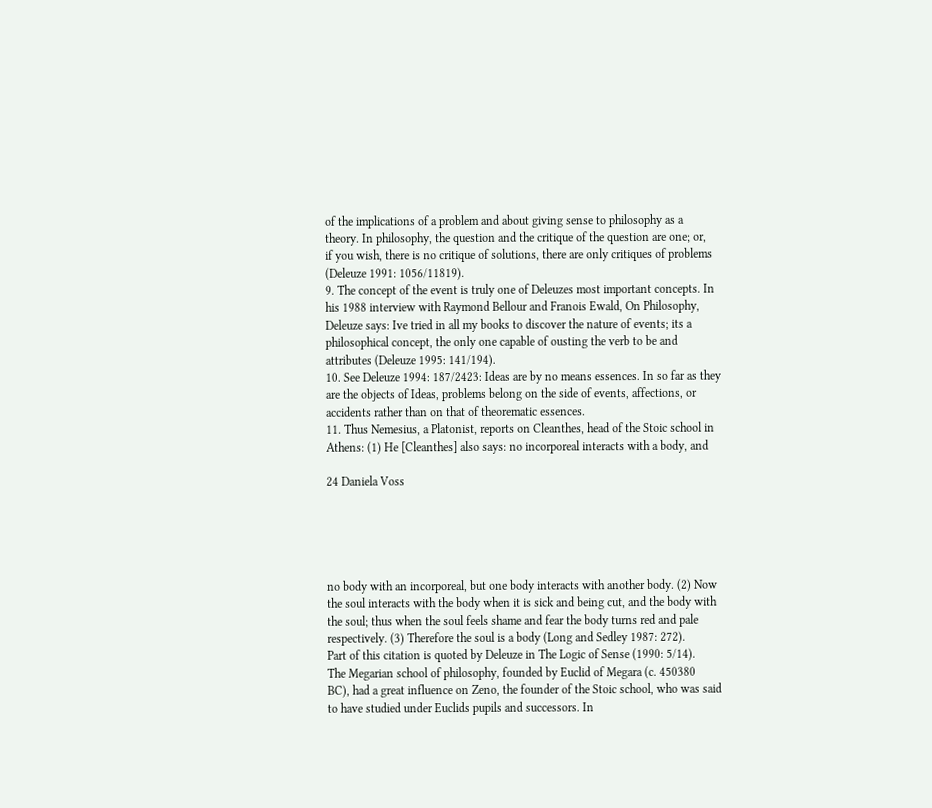of the implications of a problem and about giving sense to philosophy as a
theory. In philosophy, the question and the critique of the question are one; or,
if you wish, there is no critique of solutions, there are only critiques of problems
(Deleuze 1991: 1056/11819).
9. The concept of the event is truly one of Deleuzes most important concepts. In
his 1988 interview with Raymond Bellour and Franois Ewald, On Philosophy,
Deleuze says: Ive tried in all my books to discover the nature of events; its a
philosophical concept, the only one capable of ousting the verb to be and
attributes (Deleuze 1995: 141/194).
10. See Deleuze 1994: 187/2423: Ideas are by no means essences. In so far as they
are the objects of Ideas, problems belong on the side of events, affections, or
accidents rather than on that of theorematic essences.
11. Thus Nemesius, a Platonist, reports on Cleanthes, head of the Stoic school in
Athens: (1) He [Cleanthes] also says: no incorporeal interacts with a body, and

24 Daniela Voss





no body with an incorporeal, but one body interacts with another body. (2) Now
the soul interacts with the body when it is sick and being cut, and the body with
the soul; thus when the soul feels shame and fear the body turns red and pale
respectively. (3) Therefore the soul is a body (Long and Sedley 1987: 272).
Part of this citation is quoted by Deleuze in The Logic of Sense (1990: 5/14).
The Megarian school of philosophy, founded by Euclid of Megara (c. 450380
BC), had a great influence on Zeno, the founder of the Stoic school, who was said
to have studied under Euclids pupils and successors. In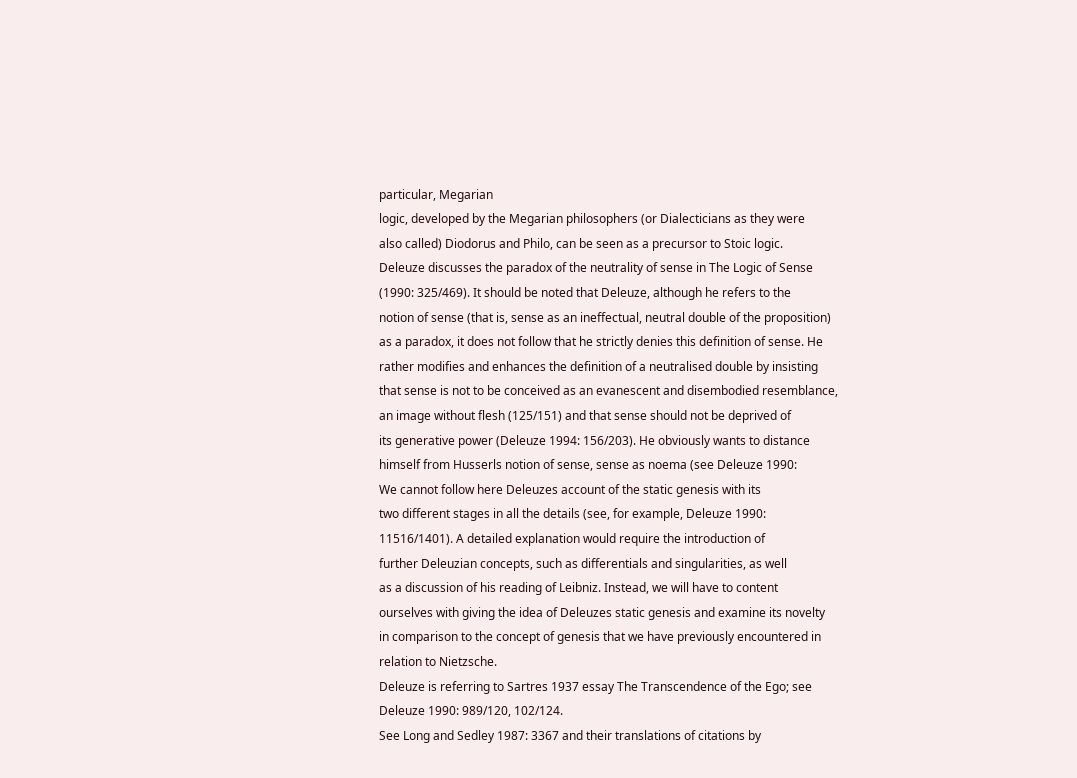particular, Megarian
logic, developed by the Megarian philosophers (or Dialecticians as they were
also called) Diodorus and Philo, can be seen as a precursor to Stoic logic.
Deleuze discusses the paradox of the neutrality of sense in The Logic of Sense
(1990: 325/469). It should be noted that Deleuze, although he refers to the
notion of sense (that is, sense as an ineffectual, neutral double of the proposition)
as a paradox, it does not follow that he strictly denies this definition of sense. He
rather modifies and enhances the definition of a neutralised double by insisting
that sense is not to be conceived as an evanescent and disembodied resemblance,
an image without flesh (125/151) and that sense should not be deprived of
its generative power (Deleuze 1994: 156/203). He obviously wants to distance
himself from Husserls notion of sense, sense as noema (see Deleuze 1990:
We cannot follow here Deleuzes account of the static genesis with its
two different stages in all the details (see, for example, Deleuze 1990:
11516/1401). A detailed explanation would require the introduction of
further Deleuzian concepts, such as differentials and singularities, as well
as a discussion of his reading of Leibniz. Instead, we will have to content
ourselves with giving the idea of Deleuzes static genesis and examine its novelty
in comparison to the concept of genesis that we have previously encountered in
relation to Nietzsche.
Deleuze is referring to Sartres 1937 essay The Transcendence of the Ego; see
Deleuze 1990: 989/120, 102/124.
See Long and Sedley 1987: 3367 and their translations of citations by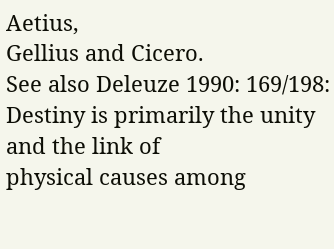Aetius,
Gellius and Cicero.
See also Deleuze 1990: 169/198: Destiny is primarily the unity and the link of
physical causes among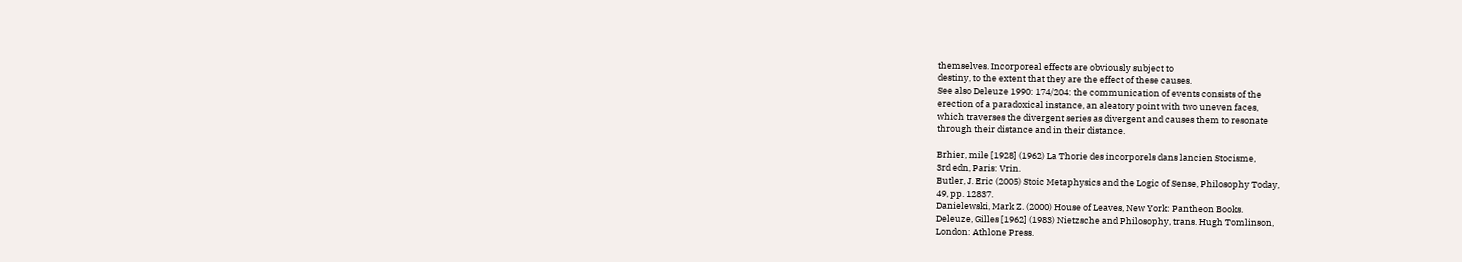themselves. Incorporeal effects are obviously subject to
destiny, to the extent that they are the effect of these causes.
See also Deleuze 1990: 174/204: the communication of events consists of the
erection of a paradoxical instance, an aleatory point with two uneven faces,
which traverses the divergent series as divergent and causes them to resonate
through their distance and in their distance.

Brhier, mile [1928] (1962) La Thorie des incorporels dans lancien Stocisme,
3rd edn, Paris: Vrin.
Butler, J. Eric (2005) Stoic Metaphysics and the Logic of Sense, Philosophy Today,
49, pp. 12837.
Danielewski, Mark Z. (2000) House of Leaves, New York: Pantheon Books.
Deleuze, Gilles [1962] (1983) Nietzsche and Philosophy, trans. Hugh Tomlinson,
London: Athlone Press.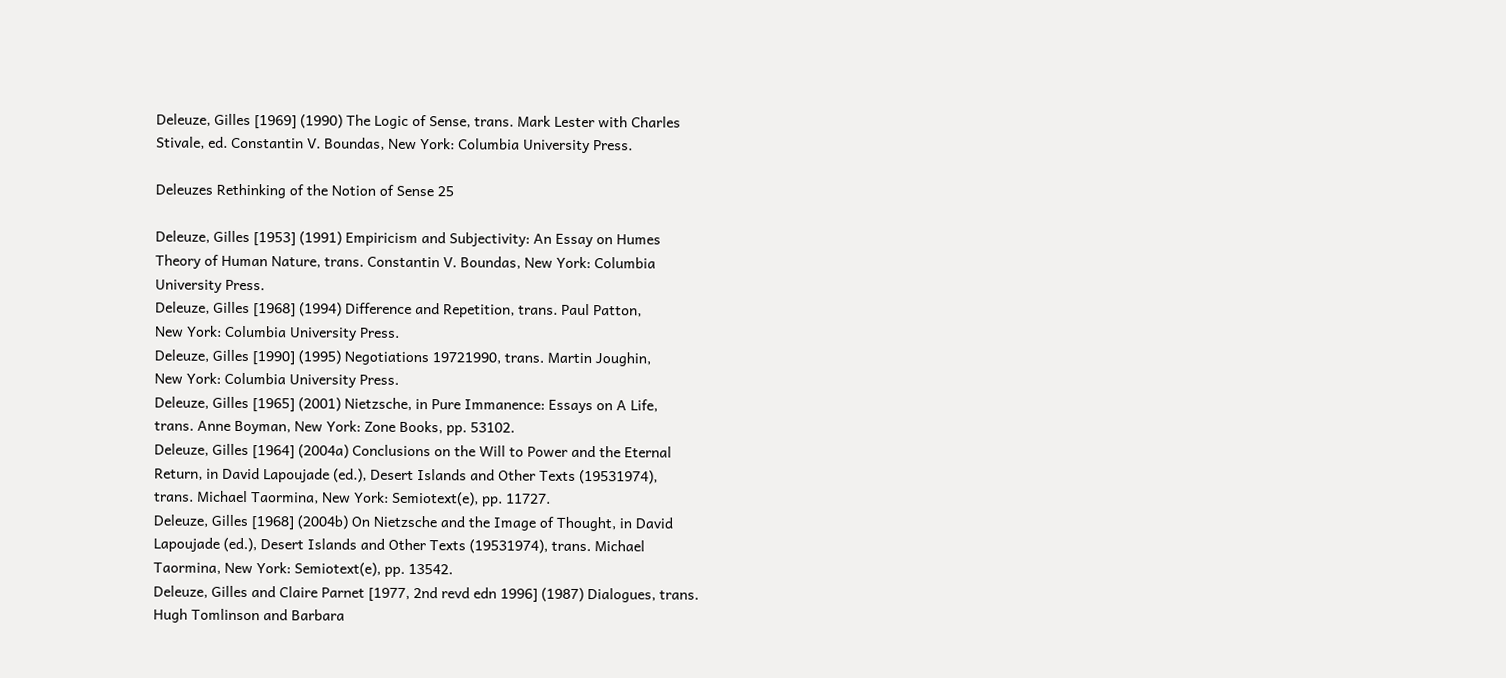Deleuze, Gilles [1969] (1990) The Logic of Sense, trans. Mark Lester with Charles
Stivale, ed. Constantin V. Boundas, New York: Columbia University Press.

Deleuzes Rethinking of the Notion of Sense 25

Deleuze, Gilles [1953] (1991) Empiricism and Subjectivity: An Essay on Humes
Theory of Human Nature, trans. Constantin V. Boundas, New York: Columbia
University Press.
Deleuze, Gilles [1968] (1994) Difference and Repetition, trans. Paul Patton,
New York: Columbia University Press.
Deleuze, Gilles [1990] (1995) Negotiations 19721990, trans. Martin Joughin,
New York: Columbia University Press.
Deleuze, Gilles [1965] (2001) Nietzsche, in Pure Immanence: Essays on A Life,
trans. Anne Boyman, New York: Zone Books, pp. 53102.
Deleuze, Gilles [1964] (2004a) Conclusions on the Will to Power and the Eternal
Return, in David Lapoujade (ed.), Desert Islands and Other Texts (19531974),
trans. Michael Taormina, New York: Semiotext(e), pp. 11727.
Deleuze, Gilles [1968] (2004b) On Nietzsche and the Image of Thought, in David
Lapoujade (ed.), Desert Islands and Other Texts (19531974), trans. Michael
Taormina, New York: Semiotext(e), pp. 13542.
Deleuze, Gilles and Claire Parnet [1977, 2nd revd edn 1996] (1987) Dialogues, trans.
Hugh Tomlinson and Barbara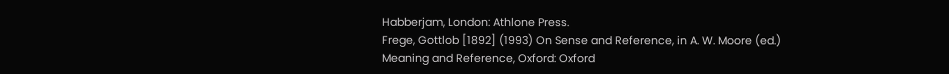Habberjam, London: Athlone Press.
Frege, Gottlob [1892] (1993) On Sense and Reference, in A. W. Moore (ed.)
Meaning and Reference, Oxford: Oxford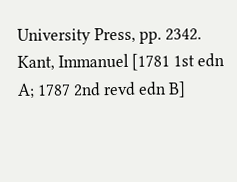University Press, pp. 2342.
Kant, Immanuel [1781 1st edn A; 1787 2nd revd edn B]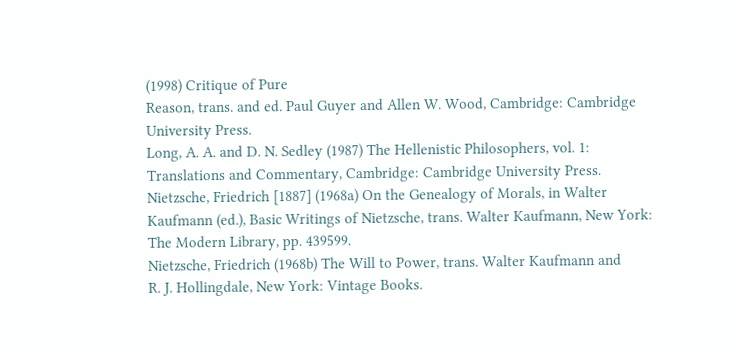(1998) Critique of Pure
Reason, trans. and ed. Paul Guyer and Allen W. Wood, Cambridge: Cambridge
University Press.
Long, A. A. and D. N. Sedley (1987) The Hellenistic Philosophers, vol. 1:
Translations and Commentary, Cambridge: Cambridge University Press.
Nietzsche, Friedrich [1887] (1968a) On the Genealogy of Morals, in Walter
Kaufmann (ed.), Basic Writings of Nietzsche, trans. Walter Kaufmann, New York:
The Modern Library, pp. 439599.
Nietzsche, Friedrich (1968b) The Will to Power, trans. Walter Kaufmann and
R. J. Hollingdale, New York: Vintage Books.